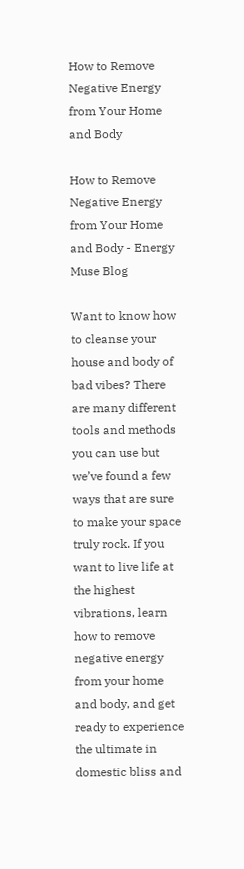How to Remove Negative Energy from Your Home and Body

How to Remove Negative Energy from Your Home and Body - Energy Muse Blog

Want to know how to cleanse your house and body of bad vibes? There are many different tools and methods you can use but we’ve found a few ways that are sure to make your space truly rock. If you want to live life at the highest vibrations, learn how to remove negative energy from your home and body, and get ready to experience the ultimate in domestic bliss and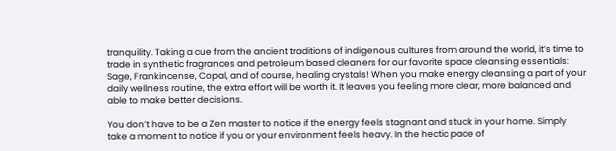tranquility. Taking a cue from the ancient traditions of indigenous cultures from around the world, it’s time to trade in synthetic fragrances and petroleum based cleaners for our favorite space cleansing essentials: Sage, Frankincense, Copal, and of course, healing crystals! When you make energy cleansing a part of your daily wellness routine, the extra effort will be worth it. It leaves you feeling more clear, more balanced and able to make better decisions.

You don’t have to be a Zen master to notice if the energy feels stagnant and stuck in your home. Simply take a moment to notice if you or your environment feels heavy. In the hectic pace of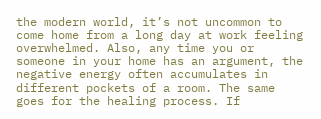the modern world, it’s not uncommon to come home from a long day at work feeling overwhelmed. Also, any time you or someone in your home has an argument, the negative energy often accumulates in different pockets of a room. The same goes for the healing process. If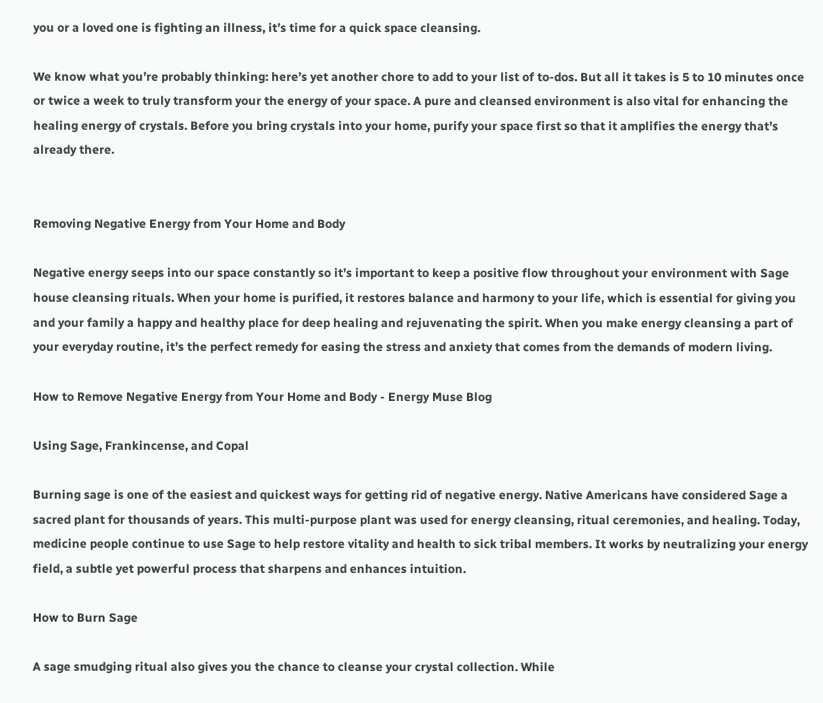you or a loved one is fighting an illness, it’s time for a quick space cleansing.

We know what you’re probably thinking: here’s yet another chore to add to your list of to-dos. But all it takes is 5 to 10 minutes once or twice a week to truly transform your the energy of your space. A pure and cleansed environment is also vital for enhancing the healing energy of crystals. Before you bring crystals into your home, purify your space first so that it amplifies the energy that’s already there.


Removing Negative Energy from Your Home and Body

Negative energy seeps into our space constantly so it’s important to keep a positive flow throughout your environment with Sage house cleansing rituals. When your home is purified, it restores balance and harmony to your life, which is essential for giving you and your family a happy and healthy place for deep healing and rejuvenating the spirit. When you make energy cleansing a part of your everyday routine, it’s the perfect remedy for easing the stress and anxiety that comes from the demands of modern living.

How to Remove Negative Energy from Your Home and Body - Energy Muse Blog

Using Sage, Frankincense, and Copal

Burning sage is one of the easiest and quickest ways for getting rid of negative energy. Native Americans have considered Sage a sacred plant for thousands of years. This multi-purpose plant was used for energy cleansing, ritual ceremonies, and healing. Today, medicine people continue to use Sage to help restore vitality and health to sick tribal members. It works by neutralizing your energy field, a subtle yet powerful process that sharpens and enhances intuition.

How to Burn Sage

A sage smudging ritual also gives you the chance to cleanse your crystal collection. While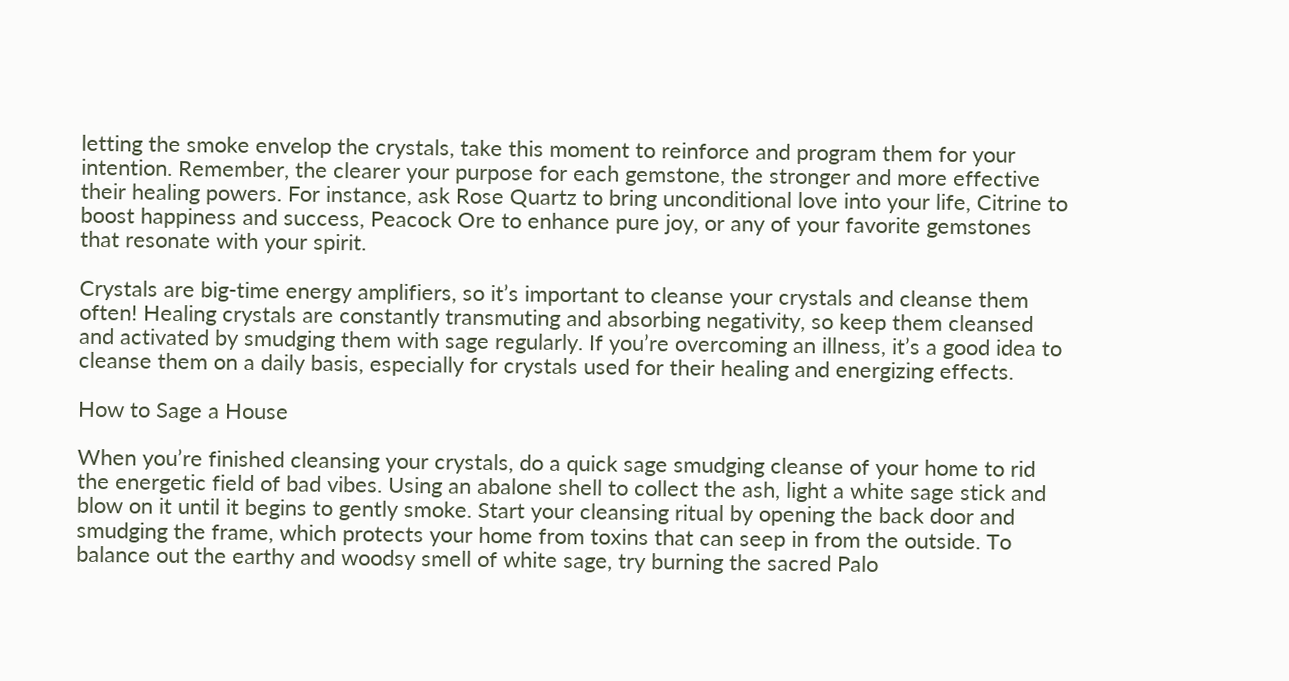letting the smoke envelop the crystals, take this moment to reinforce and program them for your intention. Remember, the clearer your purpose for each gemstone, the stronger and more effective their healing powers. For instance, ask Rose Quartz to bring unconditional love into your life, Citrine to boost happiness and success, Peacock Ore to enhance pure joy, or any of your favorite gemstones that resonate with your spirit.

Crystals are big-time energy amplifiers, so it’s important to cleanse your crystals and cleanse them often! Healing crystals are constantly transmuting and absorbing negativity, so keep them cleansed and activated by smudging them with sage regularly. If you’re overcoming an illness, it’s a good idea to cleanse them on a daily basis, especially for crystals used for their healing and energizing effects.

How to Sage a House

When you’re finished cleansing your crystals, do a quick sage smudging cleanse of your home to rid the energetic field of bad vibes. Using an abalone shell to collect the ash, light a white sage stick and blow on it until it begins to gently smoke. Start your cleansing ritual by opening the back door and smudging the frame, which protects your home from toxins that can seep in from the outside. To balance out the earthy and woodsy smell of white sage, try burning the sacred Palo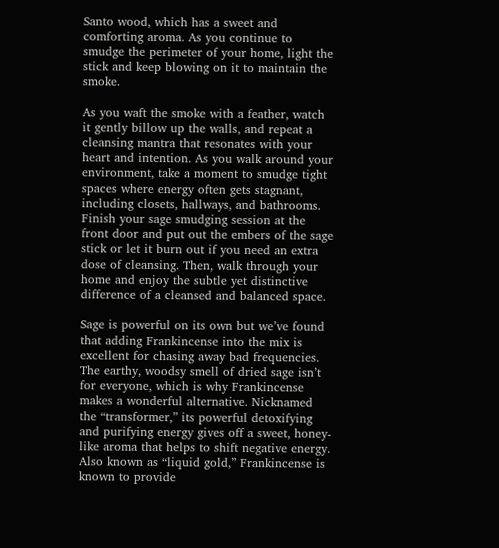Santo wood, which has a sweet and comforting aroma. As you continue to smudge the perimeter of your home, light the stick and keep blowing on it to maintain the smoke.

As you waft the smoke with a feather, watch it gently billow up the walls, and repeat a cleansing mantra that resonates with your heart and intention. As you walk around your environment, take a moment to smudge tight spaces where energy often gets stagnant, including closets, hallways, and bathrooms. Finish your sage smudging session at the front door and put out the embers of the sage stick or let it burn out if you need an extra dose of cleansing. Then, walk through your home and enjoy the subtle yet distinctive difference of a cleansed and balanced space.

Sage is powerful on its own but we’ve found that adding Frankincense into the mix is excellent for chasing away bad frequencies. The earthy, woodsy smell of dried sage isn’t for everyone, which is why Frankincense makes a wonderful alternative. Nicknamed the “transformer,” its powerful detoxifying and purifying energy gives off a sweet, honey-like aroma that helps to shift negative energy. Also known as “liquid gold,” Frankincense is known to provide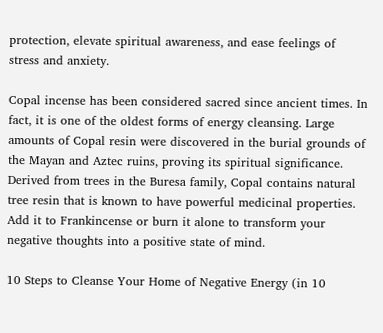protection, elevate spiritual awareness, and ease feelings of stress and anxiety.

Copal incense has been considered sacred since ancient times. In fact, it is one of the oldest forms of energy cleansing. Large amounts of Copal resin were discovered in the burial grounds of the Mayan and Aztec ruins, proving its spiritual significance. Derived from trees in the Buresa family, Copal contains natural tree resin that is known to have powerful medicinal properties. Add it to Frankincense or burn it alone to transform your negative thoughts into a positive state of mind.

10 Steps to Cleanse Your Home of Negative Energy (in 10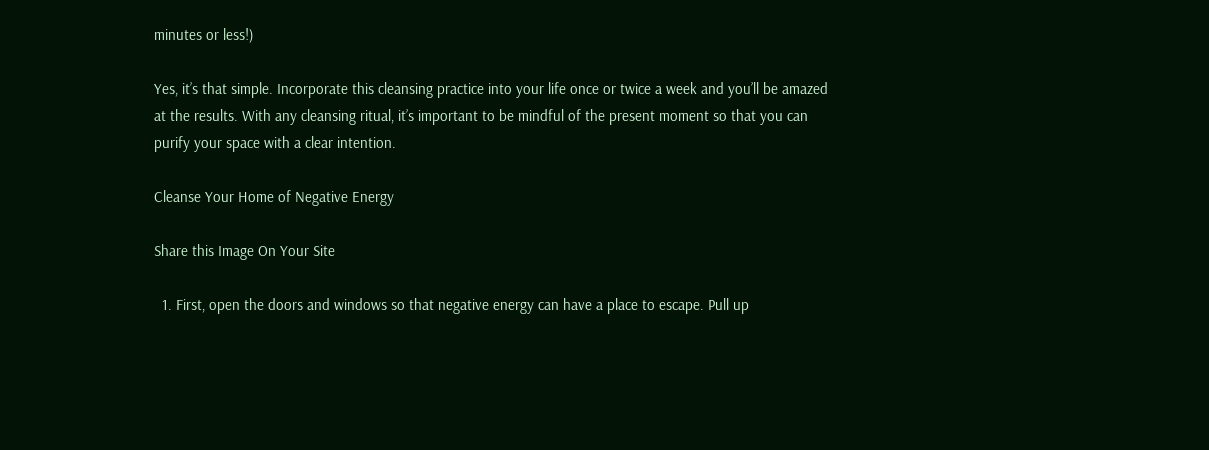minutes or less!)

Yes, it’s that simple. Incorporate this cleansing practice into your life once or twice a week and you’ll be amazed at the results. With any cleansing ritual, it’s important to be mindful of the present moment so that you can purify your space with a clear intention.

Cleanse Your Home of Negative Energy

Share this Image On Your Site

  1. First, open the doors and windows so that negative energy can have a place to escape. Pull up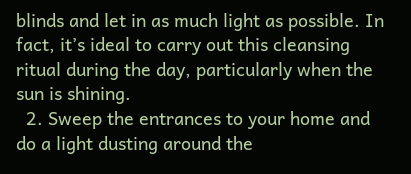blinds and let in as much light as possible. In fact, it’s ideal to carry out this cleansing ritual during the day, particularly when the sun is shining.
  2. Sweep the entrances to your home and do a light dusting around the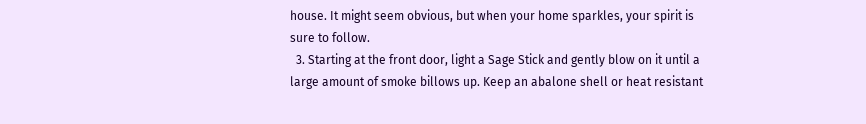house. It might seem obvious, but when your home sparkles, your spirit is sure to follow.
  3. Starting at the front door, light a Sage Stick and gently blow on it until a large amount of smoke billows up. Keep an abalone shell or heat resistant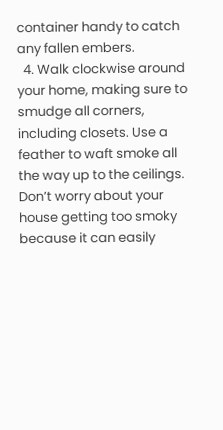container handy to catch any fallen embers.
  4. Walk clockwise around your home, making sure to smudge all corners, including closets. Use a feather to waft smoke all the way up to the ceilings. Don’t worry about your house getting too smoky because it can easily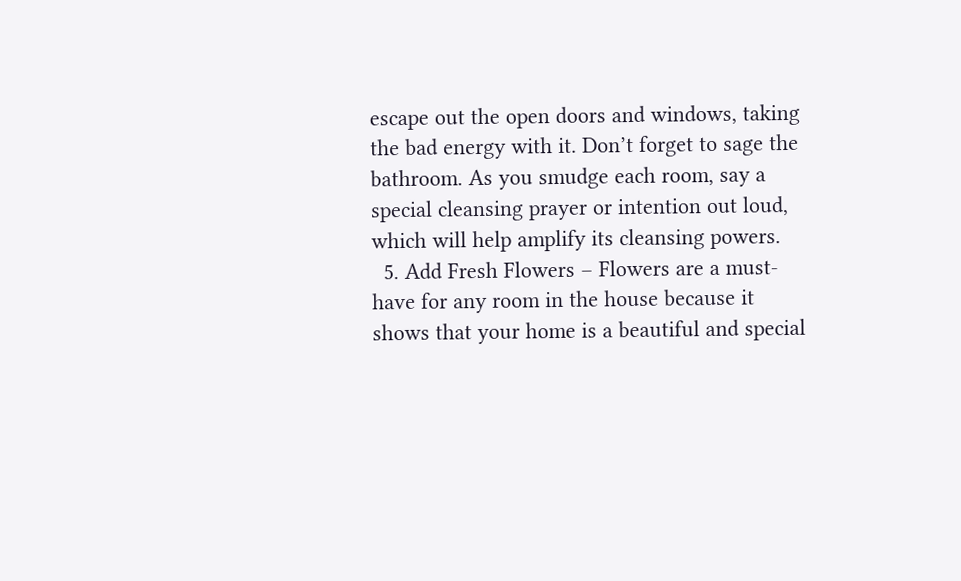escape out the open doors and windows, taking the bad energy with it. Don’t forget to sage the bathroom. As you smudge each room, say a special cleansing prayer or intention out loud, which will help amplify its cleansing powers.
  5. Add Fresh Flowers – Flowers are a must-have for any room in the house because it shows that your home is a beautiful and special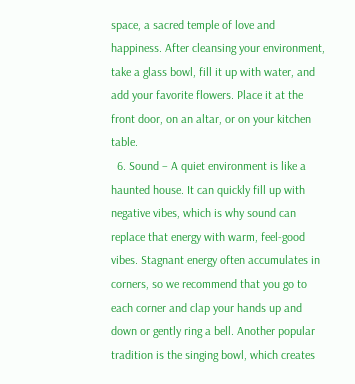space, a sacred temple of love and happiness. After cleansing your environment, take a glass bowl, fill it up with water, and add your favorite flowers. Place it at the front door, on an altar, or on your kitchen table.
  6. Sound – A quiet environment is like a haunted house. It can quickly fill up with negative vibes, which is why sound can replace that energy with warm, feel-good vibes. Stagnant energy often accumulates in corners, so we recommend that you go to each corner and clap your hands up and down or gently ring a bell. Another popular tradition is the singing bowl, which creates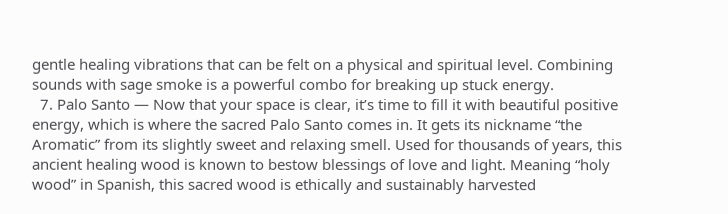gentle healing vibrations that can be felt on a physical and spiritual level. Combining sounds with sage smoke is a powerful combo for breaking up stuck energy.
  7. Palo Santo — Now that your space is clear, it’s time to fill it with beautiful positive energy, which is where the sacred Palo Santo comes in. It gets its nickname “the Aromatic” from its slightly sweet and relaxing smell. Used for thousands of years, this ancient healing wood is known to bestow blessings of love and light. Meaning “holy wood” in Spanish, this sacred wood is ethically and sustainably harvested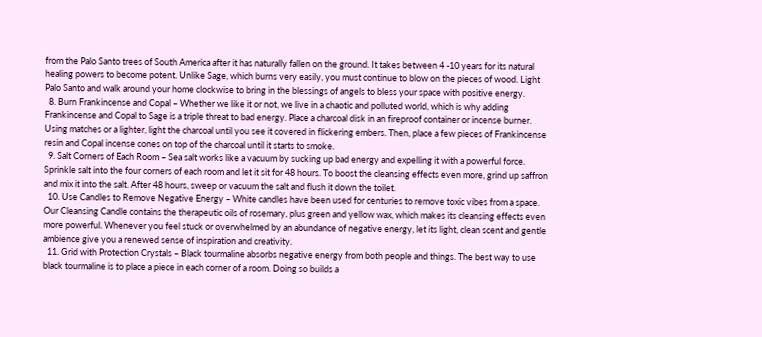from the Palo Santo trees of South America after it has naturally fallen on the ground. It takes between 4 -10 years for its natural healing powers to become potent. Unlike Sage, which burns very easily, you must continue to blow on the pieces of wood. Light Palo Santo and walk around your home clockwise to bring in the blessings of angels to bless your space with positive energy.
  8. Burn Frankincense and Copal – Whether we like it or not, we live in a chaotic and polluted world, which is why adding Frankincense and Copal to Sage is a triple threat to bad energy. Place a charcoal disk in an fireproof container or incense burner. Using matches or a lighter, light the charcoal until you see it covered in flickering embers. Then, place a few pieces of Frankincense resin and Copal incense cones on top of the charcoal until it starts to smoke.
  9. Salt Corners of Each Room – Sea salt works like a vacuum by sucking up bad energy and expelling it with a powerful force. Sprinkle salt into the four corners of each room and let it sit for 48 hours. To boost the cleansing effects even more, grind up saffron and mix it into the salt. After 48 hours, sweep or vacuum the salt and flush it down the toilet.
  10. Use Candles to Remove Negative Energy – White candles have been used for centuries to remove toxic vibes from a space. Our Cleansing Candle contains the therapeutic oils of rosemary, plus green and yellow wax, which makes its cleansing effects even more powerful. Whenever you feel stuck or overwhelmed by an abundance of negative energy, let its light, clean scent and gentle ambience give you a renewed sense of inspiration and creativity.
  11. Grid with Protection Crystals – Black tourmaline absorbs negative energy from both people and things. The best way to use black tourmaline is to place a piece in each corner of a room. Doing so builds a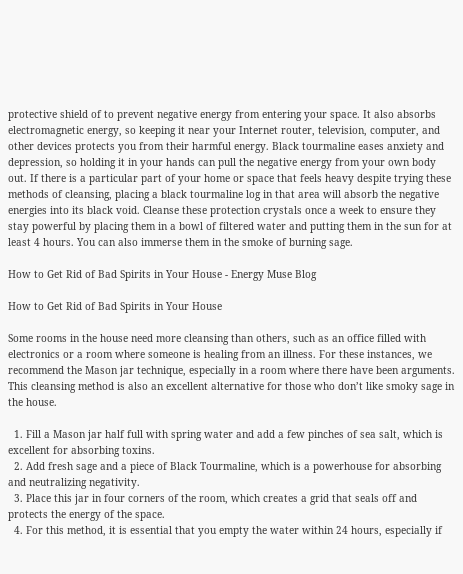protective shield of to prevent negative energy from entering your space. It also absorbs electromagnetic energy, so keeping it near your Internet router, television, computer, and other devices protects you from their harmful energy. Black tourmaline eases anxiety and depression, so holding it in your hands can pull the negative energy from your own body out. If there is a particular part of your home or space that feels heavy despite trying these methods of cleansing, placing a black tourmaline log in that area will absorb the negative energies into its black void. Cleanse these protection crystals once a week to ensure they stay powerful by placing them in a bowl of filtered water and putting them in the sun for at least 4 hours. You can also immerse them in the smoke of burning sage.

How to Get Rid of Bad Spirits in Your House - Energy Muse Blog

How to Get Rid of Bad Spirits in Your House

Some rooms in the house need more cleansing than others, such as an office filled with electronics or a room where someone is healing from an illness. For these instances, we recommend the Mason jar technique, especially in a room where there have been arguments. This cleansing method is also an excellent alternative for those who don’t like smoky sage in the house.

  1. Fill a Mason jar half full with spring water and add a few pinches of sea salt, which is excellent for absorbing toxins.
  2. Add fresh sage and a piece of Black Tourmaline, which is a powerhouse for absorbing and neutralizing negativity.
  3. Place this jar in four corners of the room, which creates a grid that seals off and protects the energy of the space.
  4. For this method, it is essential that you empty the water within 24 hours, especially if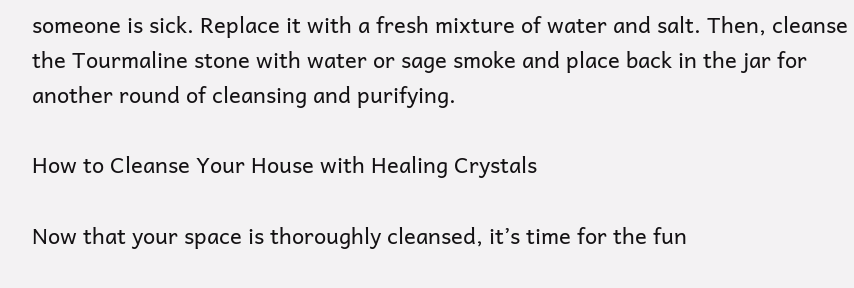someone is sick. Replace it with a fresh mixture of water and salt. Then, cleanse the Tourmaline stone with water or sage smoke and place back in the jar for another round of cleansing and purifying.

How to Cleanse Your House with Healing Crystals

Now that your space is thoroughly cleansed, it’s time for the fun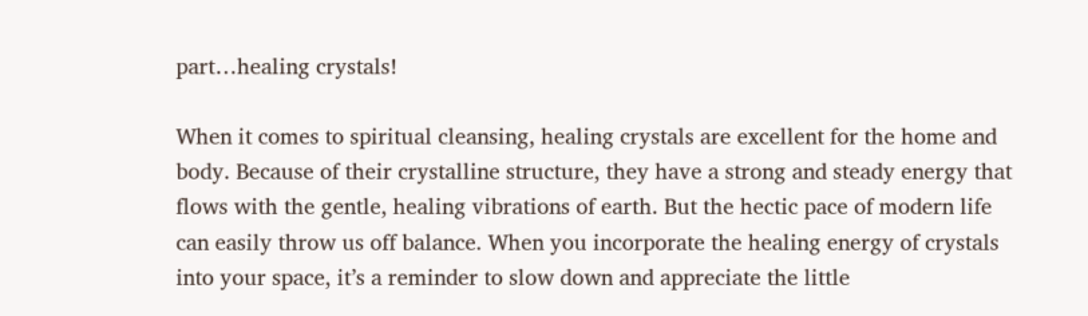part…healing crystals!

When it comes to spiritual cleansing, healing crystals are excellent for the home and body. Because of their crystalline structure, they have a strong and steady energy that flows with the gentle, healing vibrations of earth. But the hectic pace of modern life can easily throw us off balance. When you incorporate the healing energy of crystals into your space, it’s a reminder to slow down and appreciate the little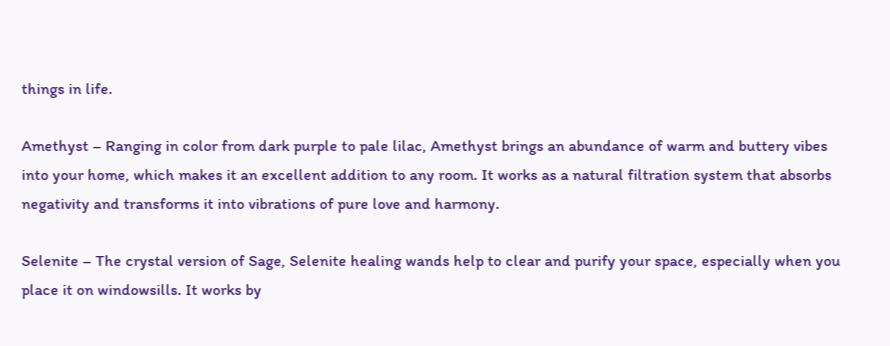things in life.

Amethyst – Ranging in color from dark purple to pale lilac, Amethyst brings an abundance of warm and buttery vibes into your home, which makes it an excellent addition to any room. It works as a natural filtration system that absorbs negativity and transforms it into vibrations of pure love and harmony.

Selenite – The crystal version of Sage, Selenite healing wands help to clear and purify your space, especially when you place it on windowsills. It works by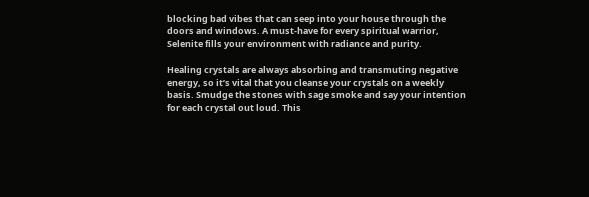blocking bad vibes that can seep into your house through the doors and windows. A must-have for every spiritual warrior, Selenite fills your environment with radiance and purity.

Healing crystals are always absorbing and transmuting negative energy, so it’s vital that you cleanse your crystals on a weekly basis. Smudge the stones with sage smoke and say your intention for each crystal out loud. This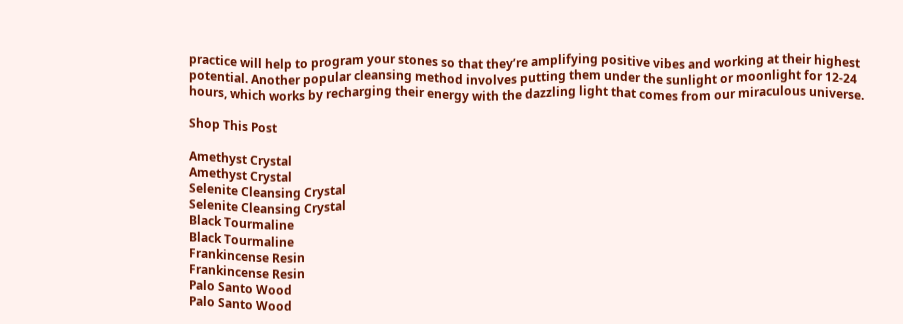practice will help to program your stones so that they’re amplifying positive vibes and working at their highest potential. Another popular cleansing method involves putting them under the sunlight or moonlight for 12-24 hours, which works by recharging their energy with the dazzling light that comes from our miraculous universe.

Shop This Post

Amethyst Crystal
Amethyst Crystal
Selenite Cleansing Crystal
Selenite Cleansing Crystal
Black Tourmaline
Black Tourmaline
Frankincense Resin
Frankincense Resin
Palo Santo Wood
Palo Santo Wood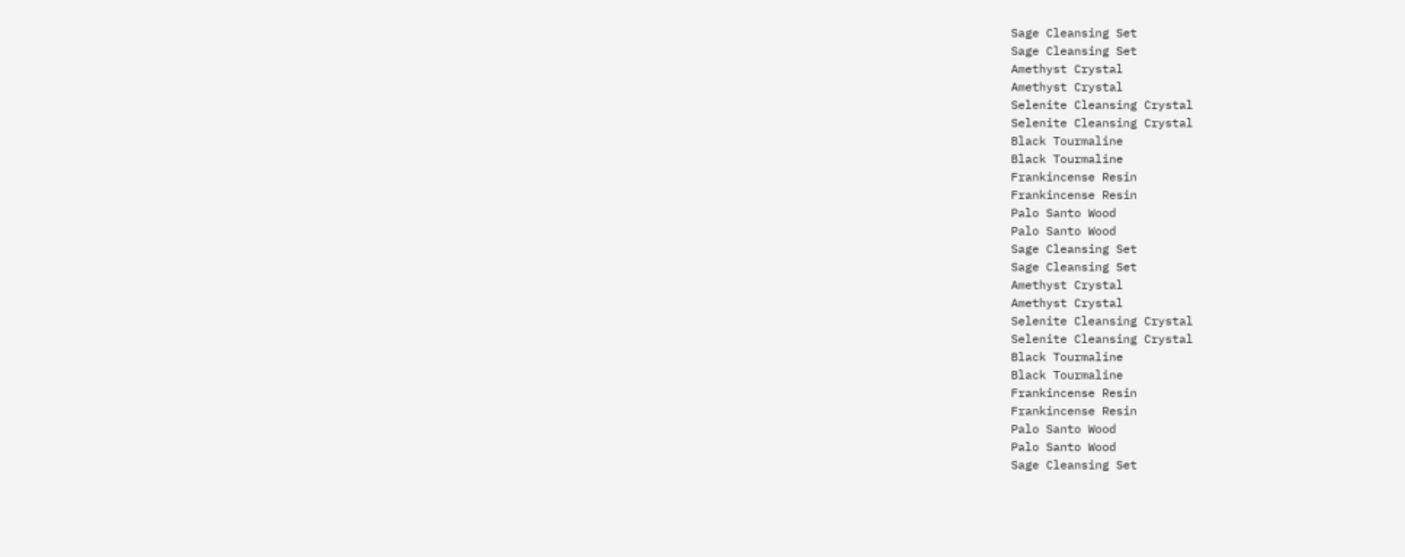Sage Cleansing Set
Sage Cleansing Set
Amethyst Crystal
Amethyst Crystal
Selenite Cleansing Crystal
Selenite Cleansing Crystal
Black Tourmaline
Black Tourmaline
Frankincense Resin
Frankincense Resin
Palo Santo Wood
Palo Santo Wood
Sage Cleansing Set
Sage Cleansing Set
Amethyst Crystal
Amethyst Crystal
Selenite Cleansing Crystal
Selenite Cleansing Crystal
Black Tourmaline
Black Tourmaline
Frankincense Resin
Frankincense Resin
Palo Santo Wood
Palo Santo Wood
Sage Cleansing Set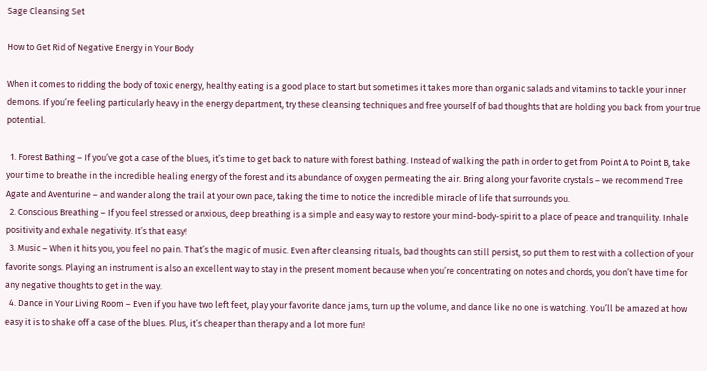Sage Cleansing Set

How to Get Rid of Negative Energy in Your Body

When it comes to ridding the body of toxic energy, healthy eating is a good place to start but sometimes it takes more than organic salads and vitamins to tackle your inner demons. If you’re feeling particularly heavy in the energy department, try these cleansing techniques and free yourself of bad thoughts that are holding you back from your true potential.

  1. Forest Bathing – If you’ve got a case of the blues, it’s time to get back to nature with forest bathing. Instead of walking the path in order to get from Point A to Point B, take your time to breathe in the incredible healing energy of the forest and its abundance of oxygen permeating the air. Bring along your favorite crystals – we recommend Tree Agate and Aventurine – and wander along the trail at your own pace, taking the time to notice the incredible miracle of life that surrounds you.
  2. Conscious Breathing – If you feel stressed or anxious, deep breathing is a simple and easy way to restore your mind-body-spirit to a place of peace and tranquility. Inhale positivity and exhale negativity. It’s that easy!
  3. Music – When it hits you, you feel no pain. That’s the magic of music. Even after cleansing rituals, bad thoughts can still persist, so put them to rest with a collection of your favorite songs. Playing an instrument is also an excellent way to stay in the present moment because when you’re concentrating on notes and chords, you don’t have time for any negative thoughts to get in the way.
  4. Dance in Your Living Room – Even if you have two left feet, play your favorite dance jams, turn up the volume, and dance like no one is watching. You’ll be amazed at how easy it is to shake off a case of the blues. Plus, it’s cheaper than therapy and a lot more fun!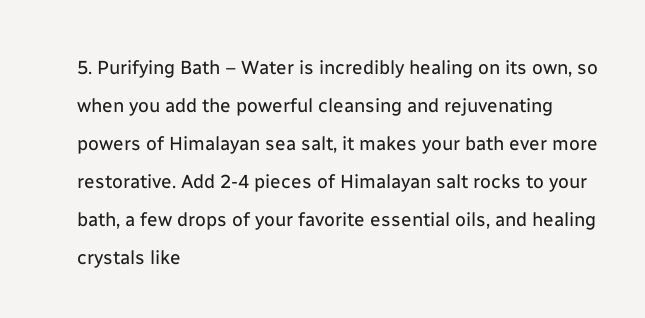5. Purifying Bath – Water is incredibly healing on its own, so when you add the powerful cleansing and rejuvenating powers of Himalayan sea salt, it makes your bath ever more restorative. Add 2-4 pieces of Himalayan salt rocks to your bath, a few drops of your favorite essential oils, and healing crystals like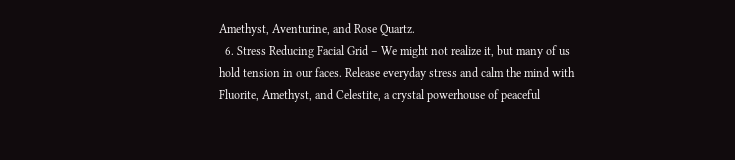Amethyst, Aventurine, and Rose Quartz.
  6. Stress Reducing Facial Grid – We might not realize it, but many of us hold tension in our faces. Release everyday stress and calm the mind with Fluorite, Amethyst, and Celestite, a crystal powerhouse of peaceful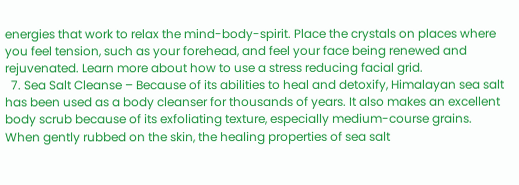energies that work to relax the mind-body-spirit. Place the crystals on places where you feel tension, such as your forehead, and feel your face being renewed and rejuvenated. Learn more about how to use a stress reducing facial grid.
  7. Sea Salt Cleanse – Because of its abilities to heal and detoxify, Himalayan sea salt has been used as a body cleanser for thousands of years. It also makes an excellent body scrub because of its exfoliating texture, especially medium-course grains. When gently rubbed on the skin, the healing properties of sea salt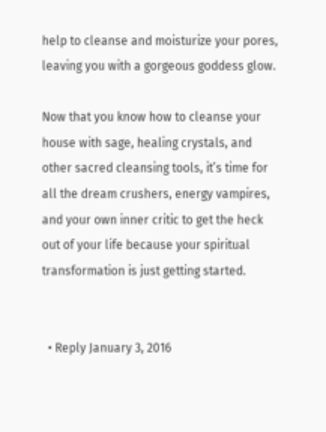help to cleanse and moisturize your pores, leaving you with a gorgeous goddess glow.

Now that you know how to cleanse your house with sage, healing crystals, and other sacred cleansing tools, it’s time for all the dream crushers, energy vampires, and your own inner critic to get the heck out of your life because your spiritual transformation is just getting started.


  • Reply January 3, 2016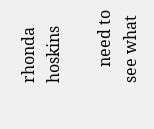rhonda hoskins

    need to see what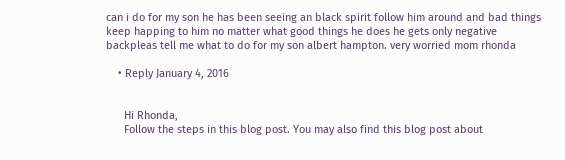can i do for my son he has been seeing an black spirit follow him around and bad things keep happing to him no matter what good things he does he gets only negative backpleas tell me what to do for my son albert hampton. very worried mom rhonda

    • Reply January 4, 2016


      Hi Rhonda,
      Follow the steps in this blog post. You may also find this blog post about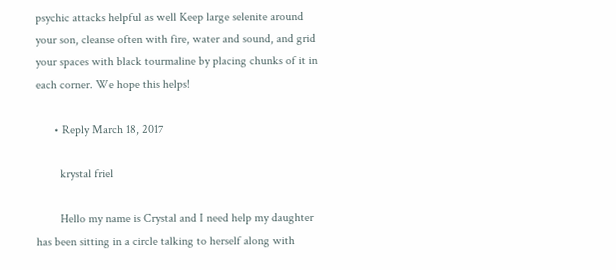psychic attacks helpful as well Keep large selenite around your son, cleanse often with fire, water and sound, and grid your spaces with black tourmaline by placing chunks of it in each corner. We hope this helps!

      • Reply March 18, 2017

        krystal friel

        Hello my name is Crystal and I need help my daughter has been sitting in a circle talking to herself along with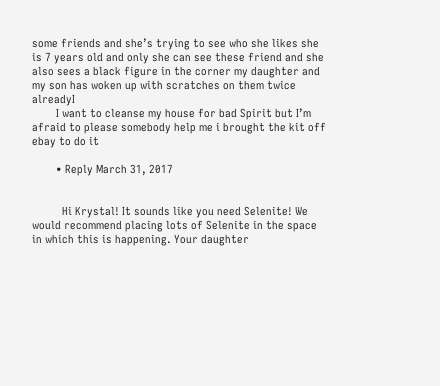some friends and she’s trying to see who she likes she is 7 years old and only she can see these friend and she also sees a black figure in the corner my daughter and my son has woken up with scratches on them twice alreadyI
        I want to cleanse my house for bad Spirit but I’m afraid to please somebody help me i brought the kit off ebay to do it

        • Reply March 31, 2017


          Hi Krystal! It sounds like you need Selenite! We would recommend placing lots of Selenite in the space in which this is happening. Your daughter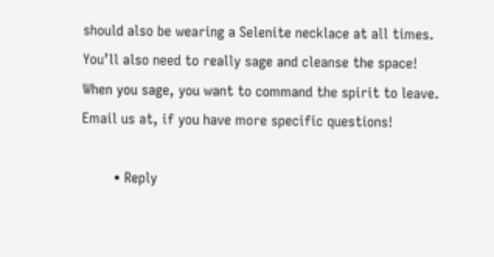should also be wearing a Selenite necklace at all times. You’ll also need to really sage and cleanse the space! When you sage, you want to command the spirit to leave. Email us at, if you have more specific questions!

        • Reply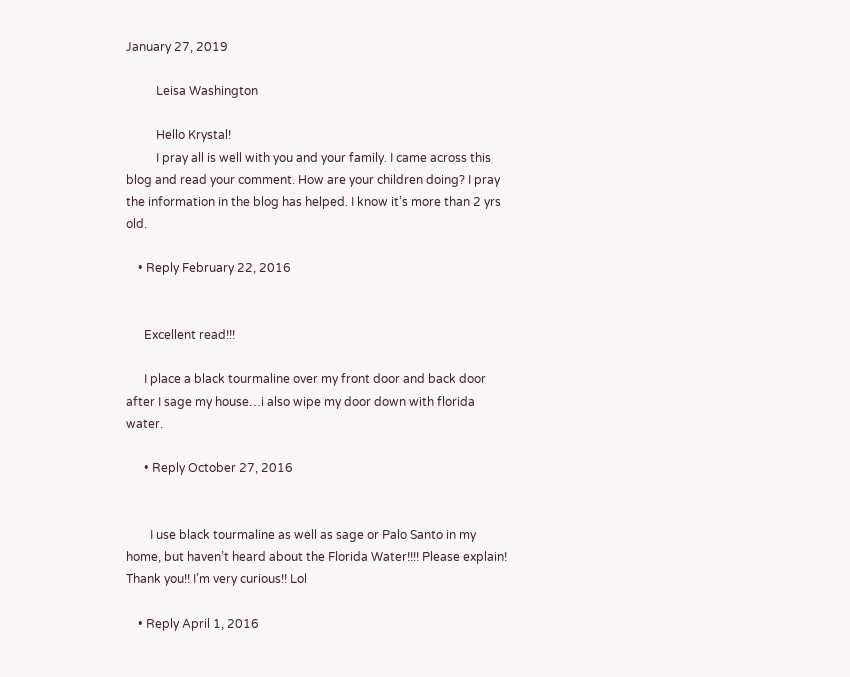January 27, 2019

          Leisa Washington

          Hello Krystal!
          I pray all is well with you and your family. I came across this blog and read your comment. How are your children doing? I pray the information in the blog has helped. I know it’s more than 2 yrs old.

    • Reply February 22, 2016


      Excellent read!!!

      I place a black tourmaline over my front door and back door after I sage my house…i also wipe my door down with florida water.

      • Reply October 27, 2016


        I use black tourmaline as well as sage or Palo Santo in my home, but haven’t heard about the Florida Water!!!! Please explain! Thank you!! I’m very curious!! Lol

    • Reply April 1, 2016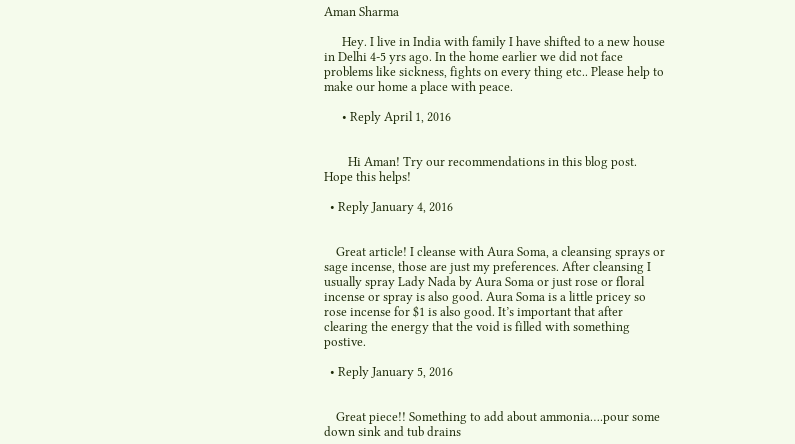Aman Sharma

      Hey. I live in India with family I have shifted to a new house in Delhi 4-5 yrs ago. In the home earlier we did not face problems like sickness, fights on every thing etc.. Please help to make our home a place with peace.

      • Reply April 1, 2016


        Hi Aman! Try our recommendations in this blog post. Hope this helps!

  • Reply January 4, 2016


    Great article! I cleanse with Aura Soma, a cleansing sprays or sage incense, those are just my preferences. After cleansing I usually spray Lady Nada by Aura Soma or just rose or floral incense or spray is also good. Aura Soma is a little pricey so rose incense for $1 is also good. It’s important that after clearing the energy that the void is filled with something postive.

  • Reply January 5, 2016


    Great piece!! Something to add about ammonia….pour some down sink and tub drains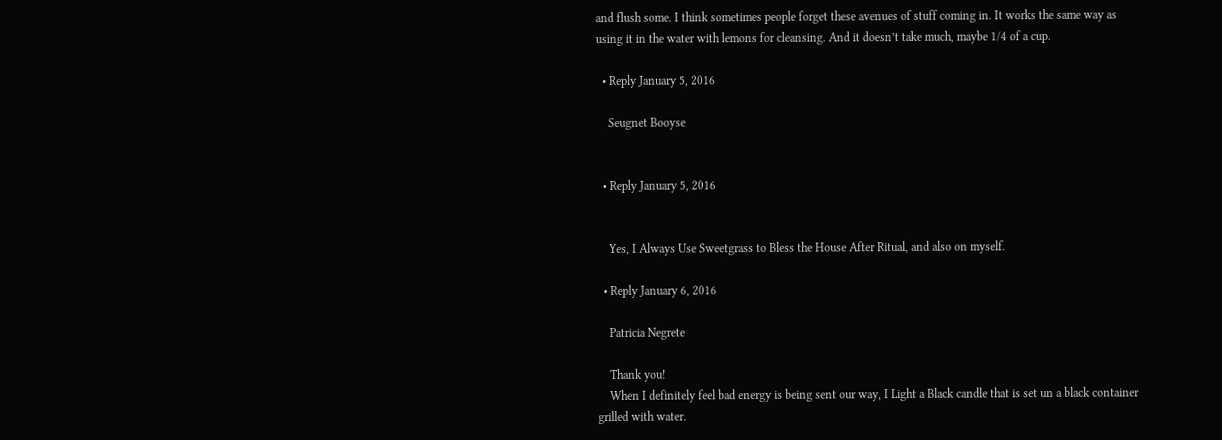and flush some. I think sometimes people forget these avenues of stuff coming in. It works the same way as using it in the water with lemons for cleansing. And it doesn’t take much, maybe 1/4 of a cup.

  • Reply January 5, 2016

    Seugnet Booyse


  • Reply January 5, 2016


    Yes, I Always Use Sweetgrass to Bless the House After Ritual, and also on myself.

  • Reply January 6, 2016

    Patricia Negrete

    Thank you!
    When I definitely feel bad energy is being sent our way, I Light a Black candle that is set un a black container grilled with water.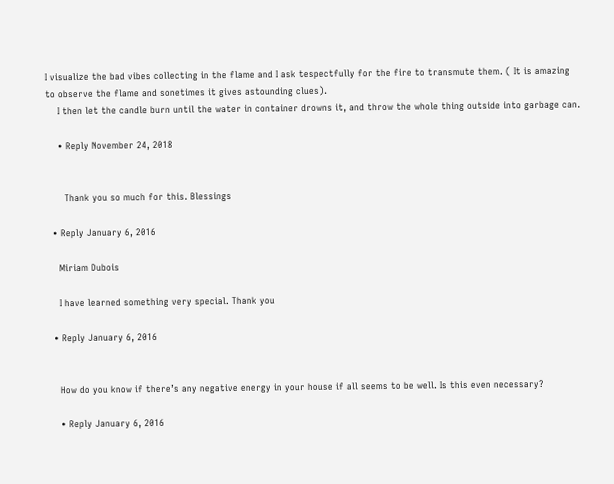I visualize the bad vibes collecting in the flame and I ask tespectfully for the fire to transmute them. ( It is amazing to observe the flame and sonetimes it gives astounding clues).
    I then let the candle burn until the water in container drowns it, and throw the whole thing outside into garbage can.

    • Reply November 24, 2018


      Thank you so much for this. Blessings

  • Reply January 6, 2016

    Miriam Dubois

    I have learned something very special. Thank you

  • Reply January 6, 2016


    How do you know if there’s any negative energy in your house if all seems to be well. Is this even necessary?

    • Reply January 6, 2016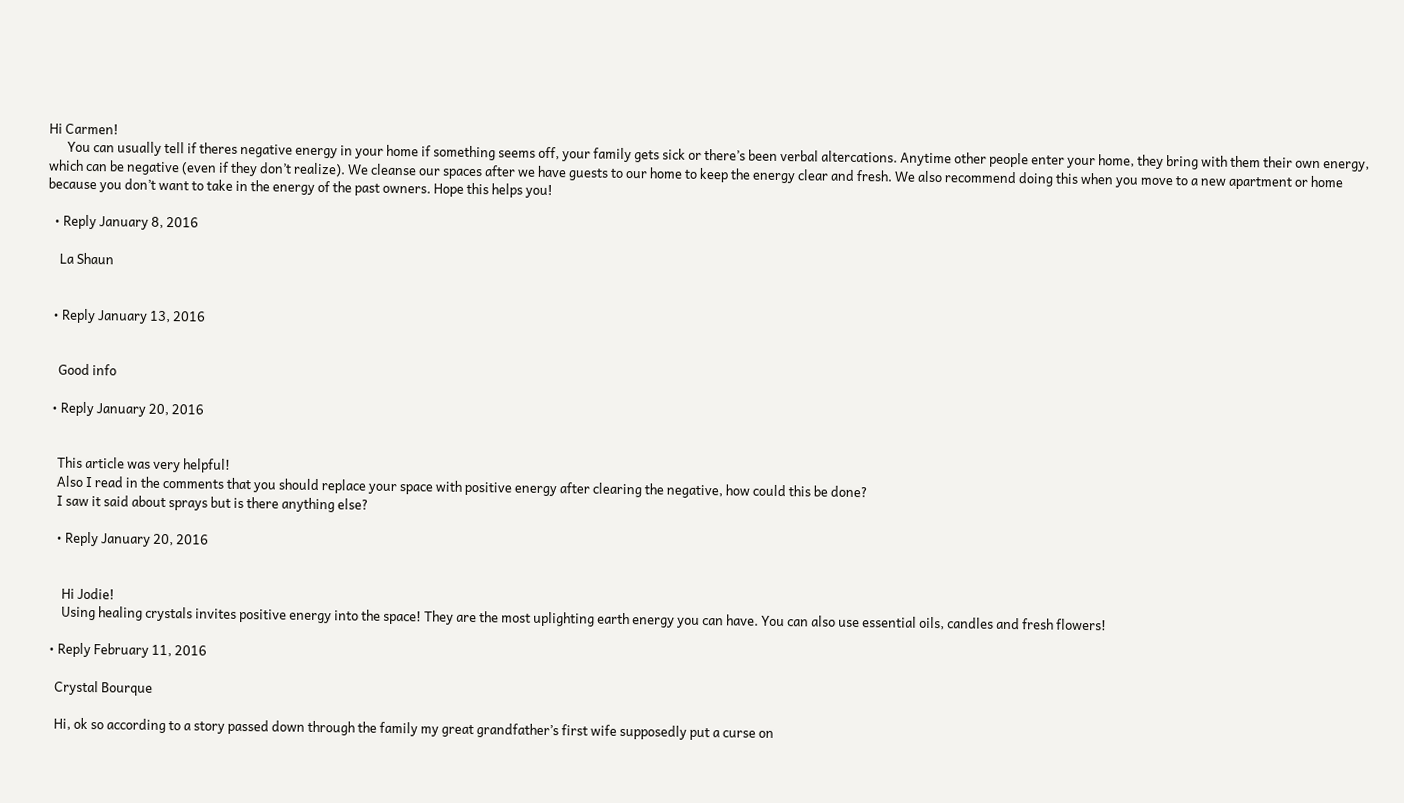Hi Carmen!
      You can usually tell if theres negative energy in your home if something seems off, your family gets sick or there’s been verbal altercations. Anytime other people enter your home, they bring with them their own energy, which can be negative (even if they don’t realize). We cleanse our spaces after we have guests to our home to keep the energy clear and fresh. We also recommend doing this when you move to a new apartment or home because you don’t want to take in the energy of the past owners. Hope this helps you!

  • Reply January 8, 2016

    La Shaun


  • Reply January 13, 2016


    Good info

  • Reply January 20, 2016


    This article was very helpful!
    Also I read in the comments that you should replace your space with positive energy after clearing the negative, how could this be done?
    I saw it said about sprays but is there anything else?

    • Reply January 20, 2016


      Hi Jodie!
      Using healing crystals invites positive energy into the space! They are the most uplighting earth energy you can have. You can also use essential oils, candles and fresh flowers!

  • Reply February 11, 2016

    Crystal Bourque

    Hi, ok so according to a story passed down through the family my great grandfather’s first wife supposedly put a curse on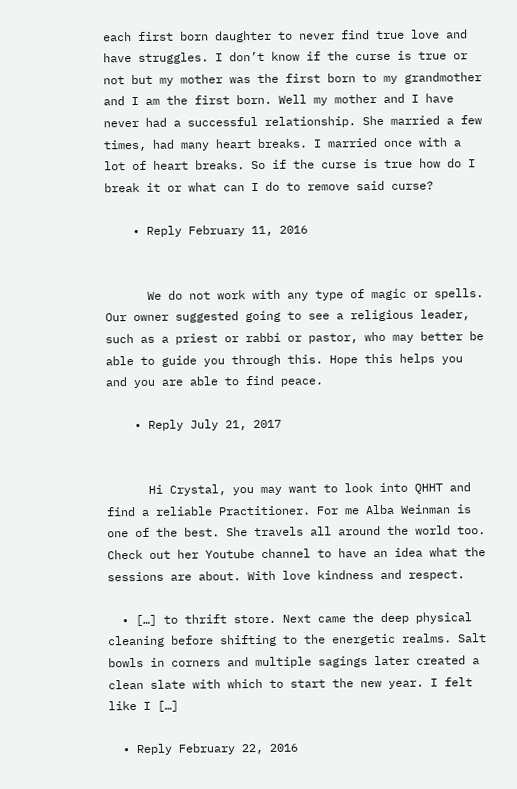each first born daughter to never find true love and have struggles. I don’t know if the curse is true or not but my mother was the first born to my grandmother and I am the first born. Well my mother and I have never had a successful relationship. She married a few times, had many heart breaks. I married once with a lot of heart breaks. So if the curse is true how do I break it or what can I do to remove said curse?

    • Reply February 11, 2016


      We do not work with any type of magic or spells. Our owner suggested going to see a religious leader, such as a priest or rabbi or pastor, who may better be able to guide you through this. Hope this helps you and you are able to find peace.

    • Reply July 21, 2017


      Hi Crystal, you may want to look into QHHT and find a reliable Practitioner. For me Alba Weinman is one of the best. She travels all around the world too. Check out her Youtube channel to have an idea what the sessions are about. With love kindness and respect.

  • […] to thrift store. Next came the deep physical cleaning before shifting to the energetic realms. Salt bowls in corners and multiple sagings later created a clean slate with which to start the new year. I felt like I […]

  • Reply February 22, 2016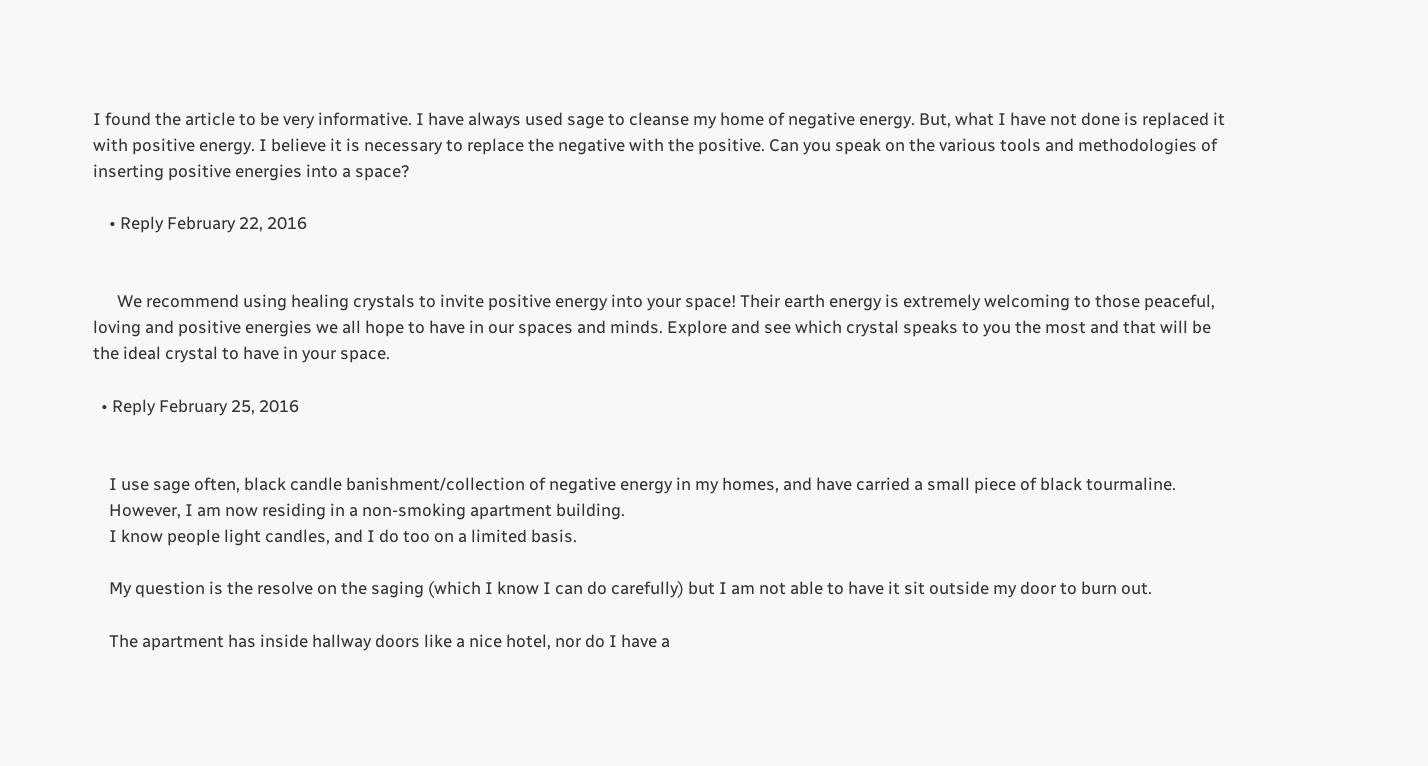I found the article to be very informative. I have always used sage to cleanse my home of negative energy. But, what I have not done is replaced it with positive energy. I believe it is necessary to replace the negative with the positive. Can you speak on the various tools and methodologies of inserting positive energies into a space?

    • Reply February 22, 2016


      We recommend using healing crystals to invite positive energy into your space! Their earth energy is extremely welcoming to those peaceful, loving and positive energies we all hope to have in our spaces and minds. Explore and see which crystal speaks to you the most and that will be the ideal crystal to have in your space.

  • Reply February 25, 2016


    I use sage often, black candle banishment/collection of negative energy in my homes, and have carried a small piece of black tourmaline.
    However, I am now residing in a non-smoking apartment building.
    I know people light candles, and I do too on a limited basis.

    My question is the resolve on the saging (which I know I can do carefully) but I am not able to have it sit outside my door to burn out.

    The apartment has inside hallway doors like a nice hotel, nor do I have a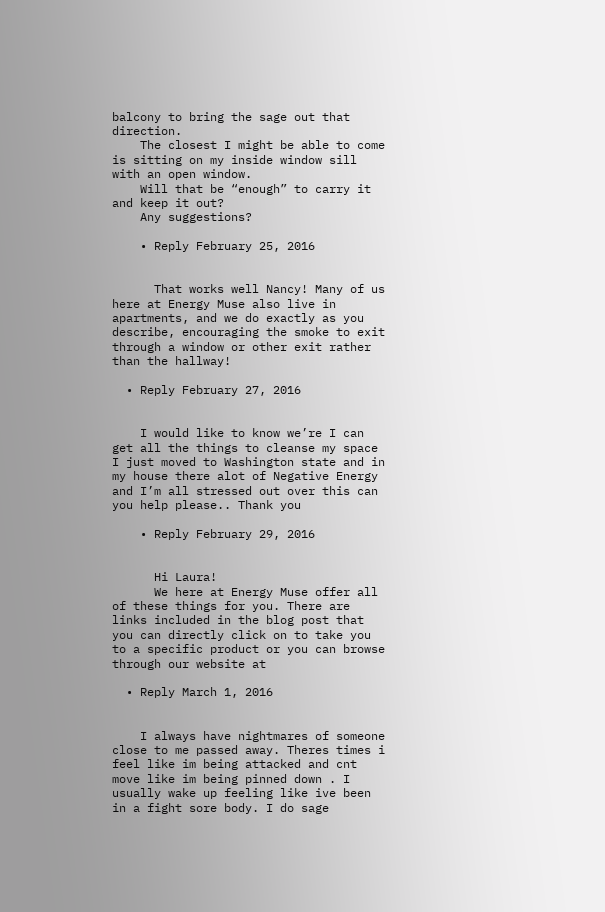balcony to bring the sage out that direction.
    The closest I might be able to come is sitting on my inside window sill with an open window.
    Will that be “enough” to carry it and keep it out?
    Any suggestions?

    • Reply February 25, 2016


      That works well Nancy! Many of us here at Energy Muse also live in apartments, and we do exactly as you describe, encouraging the smoke to exit through a window or other exit rather than the hallway!

  • Reply February 27, 2016


    I would like to know we’re I can get all the things to cleanse my space I just moved to Washington state and in my house there alot of Negative Energy and I’m all stressed out over this can you help please.. Thank you

    • Reply February 29, 2016


      Hi Laura!
      We here at Energy Muse offer all of these things for you. There are links included in the blog post that you can directly click on to take you to a specific product or you can browse through our website at

  • Reply March 1, 2016


    I always have nightmares of someone close to me passed away. Theres times i feel like im being attacked and cnt move like im being pinned down . I usually wake up feeling like ive been in a fight sore body. I do sage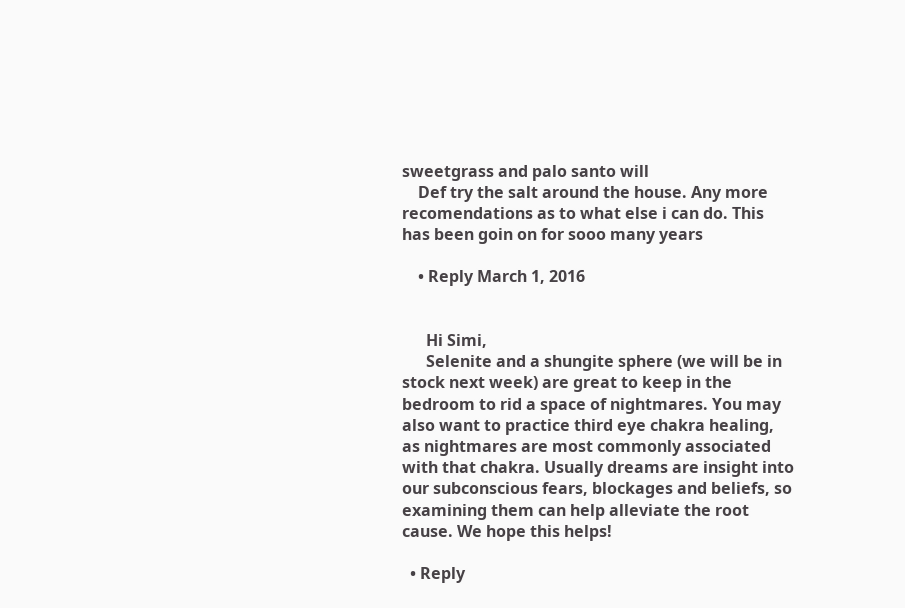sweetgrass and palo santo will
    Def try the salt around the house. Any more recomendations as to what else i can do. This has been goin on for sooo many years

    • Reply March 1, 2016


      Hi Simi,
      Selenite and a shungite sphere (we will be in stock next week) are great to keep in the bedroom to rid a space of nightmares. You may also want to practice third eye chakra healing, as nightmares are most commonly associated with that chakra. Usually dreams are insight into our subconscious fears, blockages and beliefs, so examining them can help alleviate the root cause. We hope this helps!

  • Reply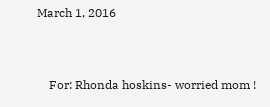March 1, 2016


    For: Rhonda hoskins- worried mom !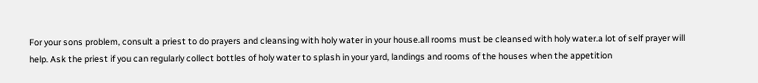For your sons problem, consult a priest to do prayers and cleansing with holy water in your house.all rooms must be cleansed with holy water.a lot of self prayer will help. Ask the priest if you can regularly collect bottles of holy water to splash in your yard, landings and rooms of the houses when the appetition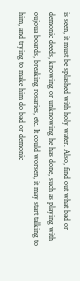is seen, it must be splashed with holy water. Also, find out what bad or demonic deeds, knowing or unknowing he has done, such as playing with oujoua boards, breaking rosaries, etc. It could worsen, it may start talking to him, and trying to make him do bad or demonic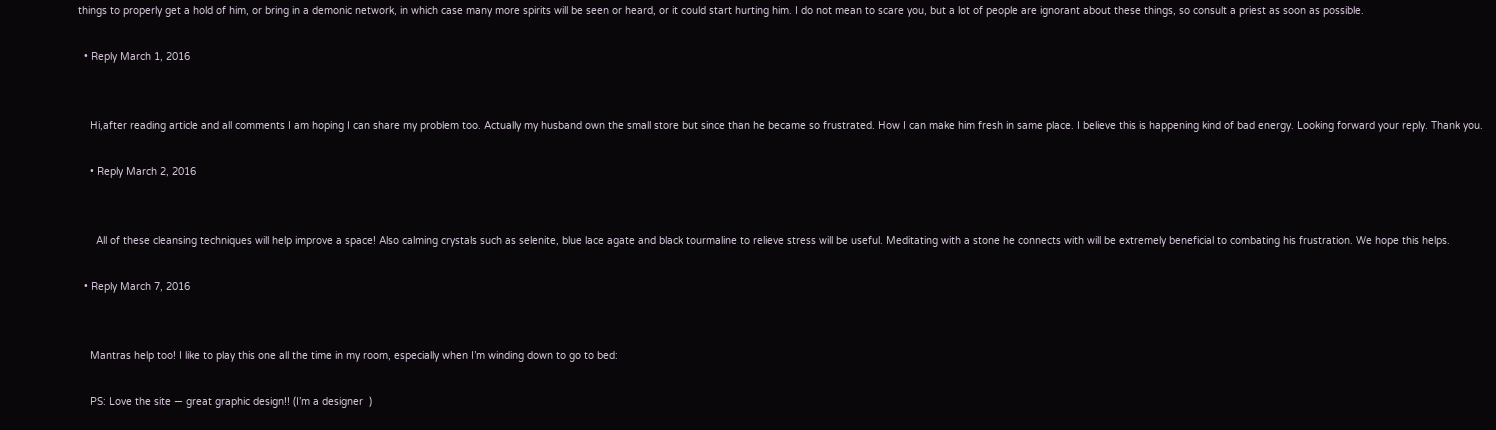things to properly get a hold of him, or bring in a demonic network, in which case many more spirits will be seen or heard, or it could start hurting him. I do not mean to scare you, but a lot of people are ignorant about these things, so consult a priest as soon as possible.

  • Reply March 1, 2016


    Hi,after reading article and all comments I am hoping I can share my problem too. Actually my husband own the small store but since than he became so frustrated. How I can make him fresh in same place. I believe this is happening kind of bad energy. Looking forward your reply. Thank you.

    • Reply March 2, 2016


      All of these cleansing techniques will help improve a space! Also calming crystals such as selenite, blue lace agate and black tourmaline to relieve stress will be useful. Meditating with a stone he connects with will be extremely beneficial to combating his frustration. We hope this helps.

  • Reply March 7, 2016


    Mantras help too! I like to play this one all the time in my room, especially when I’m winding down to go to bed:

    PS: Love the site — great graphic design!! (I’m a designer  )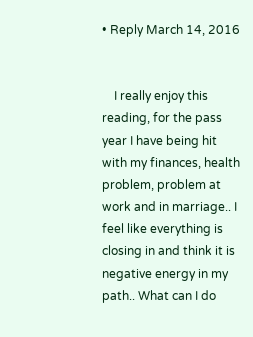• Reply March 14, 2016


    I really enjoy this reading, for the pass year I have being hit with my finances, health problem, problem at work and in marriage.. I feel like everything is closing in and think it is negative energy in my path.. What can I do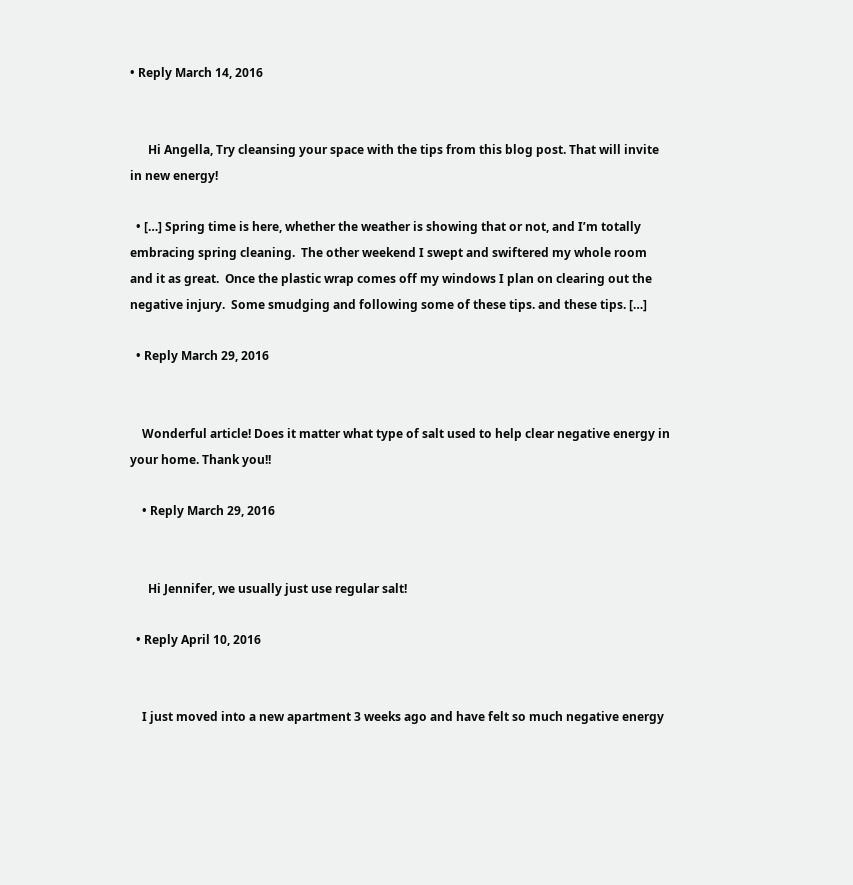• Reply March 14, 2016


      Hi Angella, Try cleansing your space with the tips from this blog post. That will invite in new energy!

  • […] Spring time is here, whether the weather is showing that or not, and I’m totally embracing spring cleaning.  The other weekend I swept and swiftered my whole room and it as great.  Once the plastic wrap comes off my windows I plan on clearing out the negative injury.  Some smudging and following some of these tips. and these tips. […]

  • Reply March 29, 2016


    Wonderful article! Does it matter what type of salt used to help clear negative energy in your home. Thank you!!

    • Reply March 29, 2016


      Hi Jennifer, we usually just use regular salt!

  • Reply April 10, 2016


    I just moved into a new apartment 3 weeks ago and have felt so much negative energy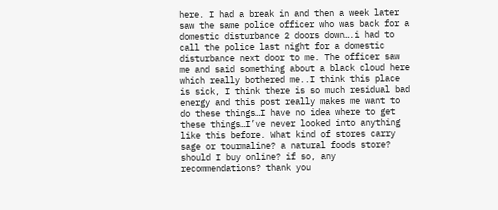here. I had a break in and then a week later saw the same police officer who was back for a domestic disturbance 2 doors down….i had to call the police last night for a domestic disturbance next door to me. The officer saw me and said something about a black cloud here which really bothered me..I think this place is sick, I think there is so much residual bad energy and this post really makes me want to do these things…I have no idea where to get these things…I’ve never looked into anything like this before. What kind of stores carry sage or tourmaline? a natural foods store? should I buy online? if so, any recommendations? thank you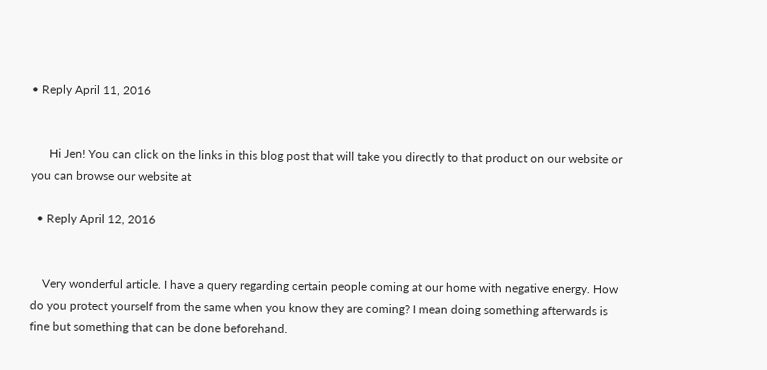• Reply April 11, 2016


      Hi Jen! You can click on the links in this blog post that will take you directly to that product on our website or you can browse our website at

  • Reply April 12, 2016


    Very wonderful article. I have a query regarding certain people coming at our home with negative energy. How do you protect yourself from the same when you know they are coming? I mean doing something afterwards is fine but something that can be done beforehand.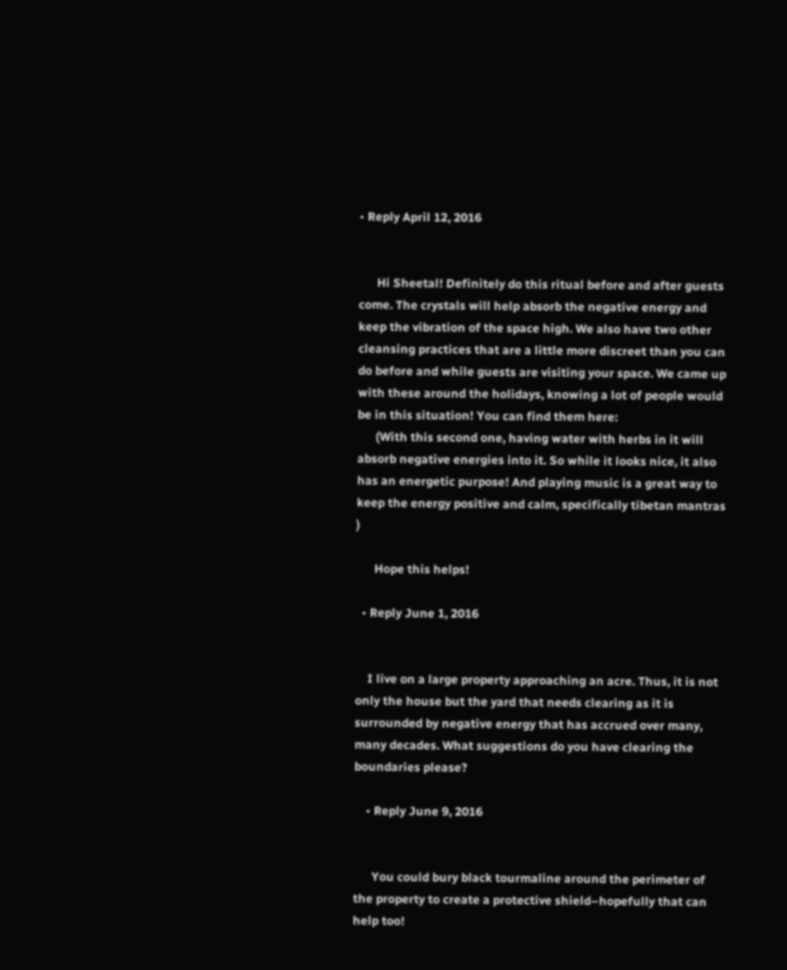• Reply April 12, 2016


      Hi Sheetal! Definitely do this ritual before and after guests come. The crystals will help absorb the negative energy and keep the vibration of the space high. We also have two other cleansing practices that are a little more discreet than you can do before and while guests are visiting your space. We came up with these around the holidays, knowing a lot of people would be in this situation! You can find them here:
      (With this second one, having water with herbs in it will absorb negative energies into it. So while it looks nice, it also has an energetic purpose! And playing music is a great way to keep the energy positive and calm, specifically tibetan mantras  )

      Hope this helps!

  • Reply June 1, 2016


    I live on a large property approaching an acre. Thus, it is not only the house but the yard that needs clearing as it is surrounded by negative energy that has accrued over many, many decades. What suggestions do you have clearing the boundaries please?

    • Reply June 9, 2016


      You could bury black tourmaline around the perimeter of the property to create a protective shield–hopefully that can help too!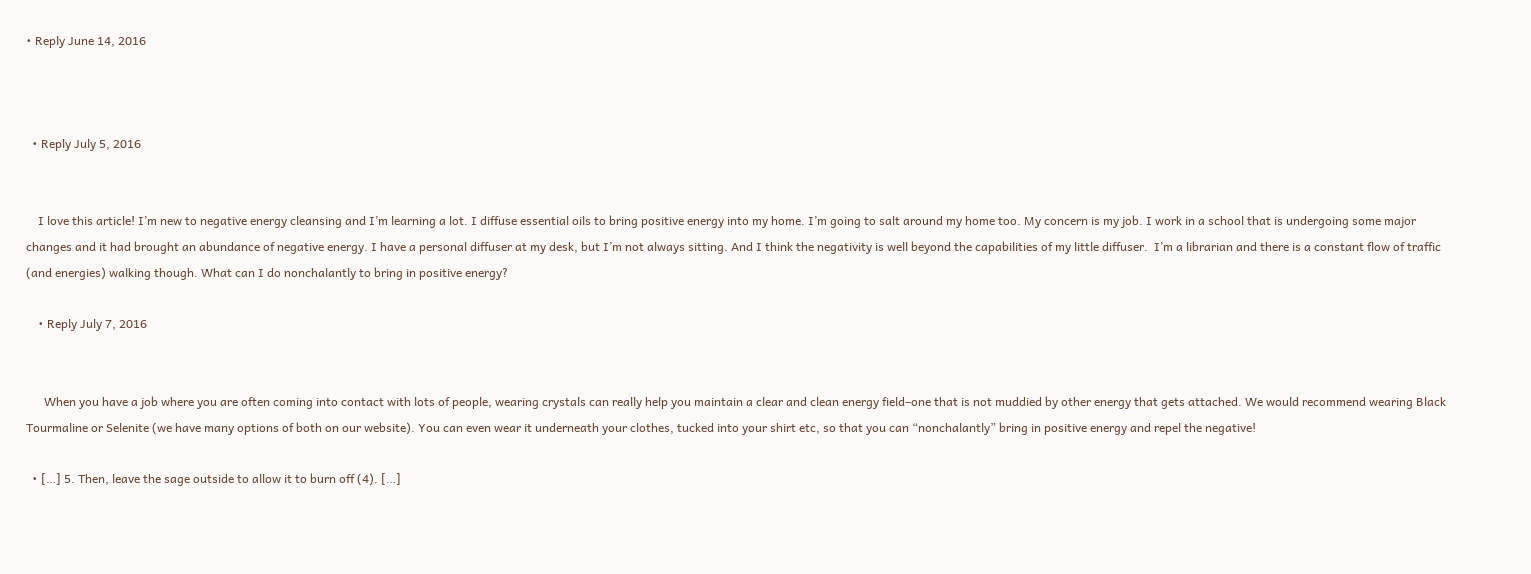• Reply June 14, 2016



  • Reply July 5, 2016


    I love this article! I’m new to negative energy cleansing and I’m learning a lot. I diffuse essential oils to bring positive energy into my home. I’m going to salt around my home too. My concern is my job. I work in a school that is undergoing some major changes and it had brought an abundance of negative energy. I have a personal diffuser at my desk, but I’m not always sitting. And I think the negativity is well beyond the capabilities of my little diffuser.  I’m a librarian and there is a constant flow of traffic (and energies) walking though. What can I do nonchalantly to bring in positive energy?

    • Reply July 7, 2016


      When you have a job where you are often coming into contact with lots of people, wearing crystals can really help you maintain a clear and clean energy field–one that is not muddied by other energy that gets attached. We would recommend wearing Black Tourmaline or Selenite (we have many options of both on our website). You can even wear it underneath your clothes, tucked into your shirt etc, so that you can “nonchalantly” bring in positive energy and repel the negative!

  • […] 5. Then, leave the sage outside to allow it to burn off (4). […]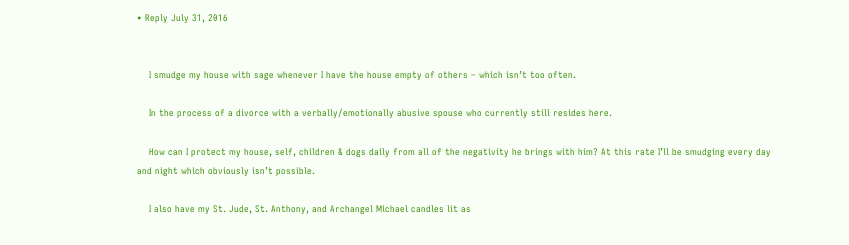• Reply July 31, 2016


    I smudge my house with sage whenever I have the house empty of others – which isn’t too often.

    In the process of a divorce with a verbally/emotionally abusive spouse who currently still resides here.

    How can I protect my house, self, children & dogs daily from all of the negativity he brings with him? At this rate I’ll be smudging every day and night which obviously isn’t possible.

    I also have my St. Jude, St. Anthony, and Archangel Michael candles lit as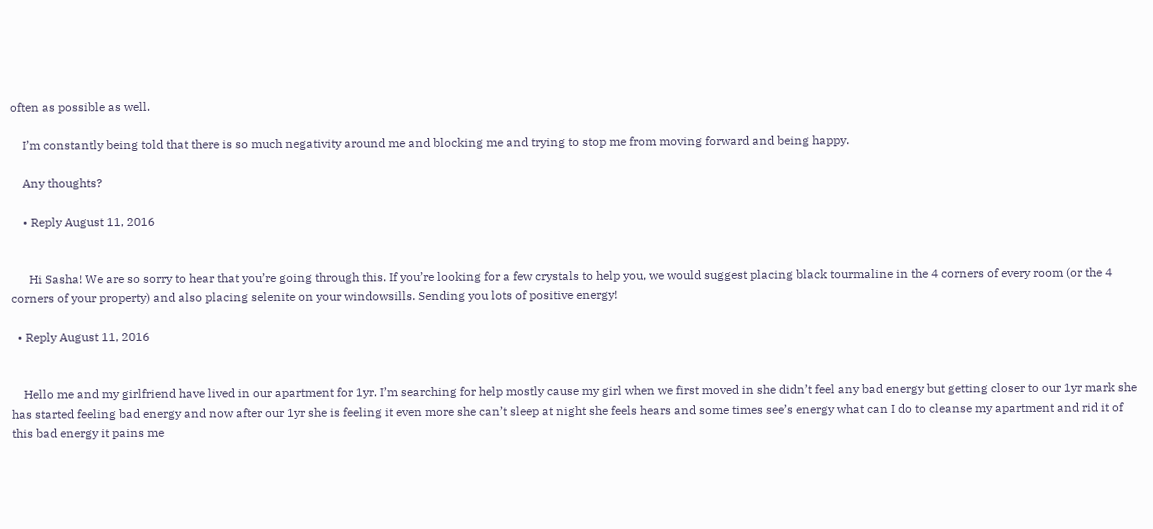often as possible as well.

    I’m constantly being told that there is so much negativity around me and blocking me and trying to stop me from moving forward and being happy.

    Any thoughts?

    • Reply August 11, 2016


      Hi Sasha! We are so sorry to hear that you’re going through this. If you’re looking for a few crystals to help you, we would suggest placing black tourmaline in the 4 corners of every room (or the 4 corners of your property) and also placing selenite on your windowsills. Sending you lots of positive energy!

  • Reply August 11, 2016


    Hello me and my girlfriend have lived in our apartment for 1yr. I’m searching for help mostly cause my girl when we first moved in she didn’t feel any bad energy but getting closer to our 1yr mark she has started feeling bad energy and now after our 1yr she is feeling it even more she can’t sleep at night she feels hears and some times see’s energy what can I do to cleanse my apartment and rid it of this bad energy it pains me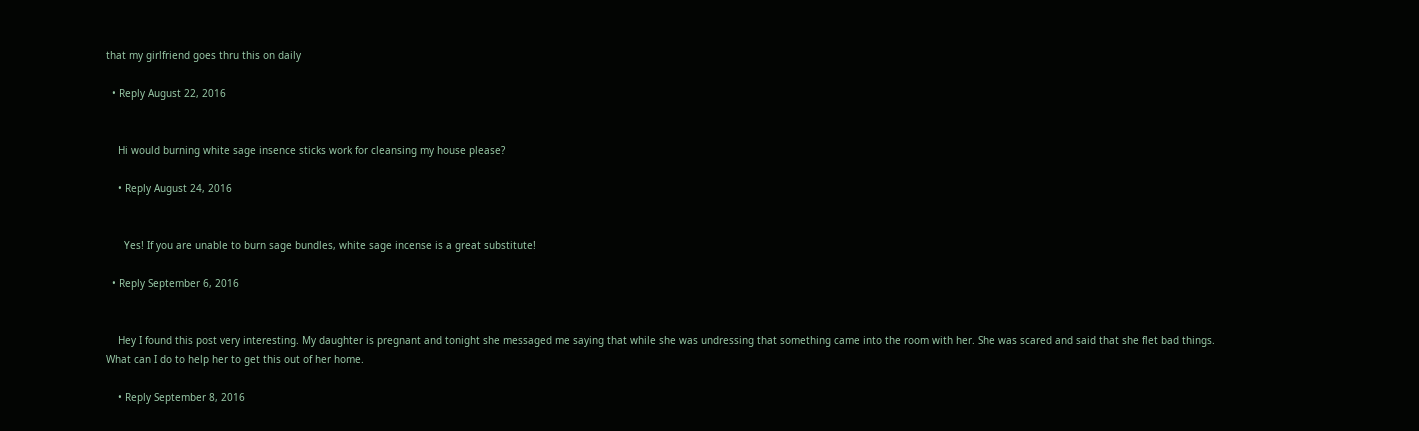that my girlfriend goes thru this on daily

  • Reply August 22, 2016


    Hi would burning white sage insence sticks work for cleansing my house please?

    • Reply August 24, 2016


      Yes! If you are unable to burn sage bundles, white sage incense is a great substitute!

  • Reply September 6, 2016


    Hey I found this post very interesting. My daughter is pregnant and tonight she messaged me saying that while she was undressing that something came into the room with her. She was scared and said that she flet bad things. What can I do to help her to get this out of her home.

    • Reply September 8, 2016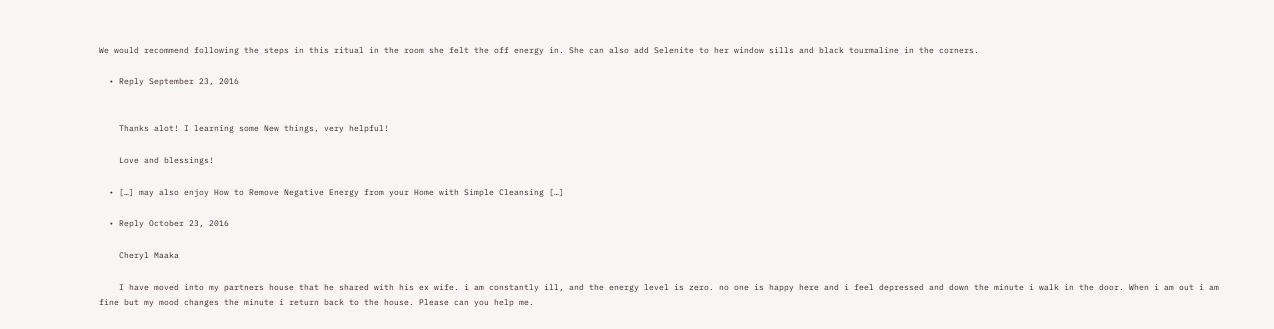We would recommend following the steps in this ritual in the room she felt the off energy in. She can also add Selenite to her window sills and black tourmaline in the corners.

  • Reply September 23, 2016


    Thanks alot! I learning some New things, very helpful!

    Love and blessings!

  • […] may also enjoy How to Remove Negative Energy from your Home with Simple Cleansing […]

  • Reply October 23, 2016

    Cheryl Maaka

    I have moved into my partners house that he shared with his ex wife. i am constantly ill, and the energy level is zero. no one is happy here and i feel depressed and down the minute i walk in the door. When i am out i am fine but my mood changes the minute i return back to the house. Please can you help me.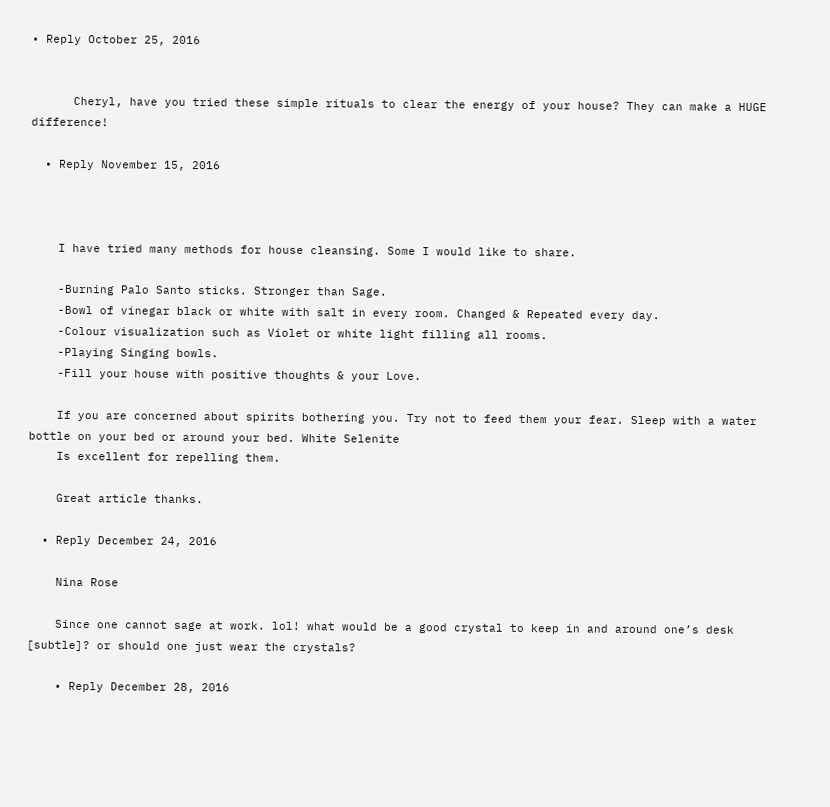• Reply October 25, 2016


      Cheryl, have you tried these simple rituals to clear the energy of your house? They can make a HUGE difference!

  • Reply November 15, 2016



    I have tried many methods for house cleansing. Some I would like to share.

    -Burning Palo Santo sticks. Stronger than Sage.
    -Bowl of vinegar black or white with salt in every room. Changed & Repeated every day.
    -Colour visualization such as Violet or white light filling all rooms.
    -Playing Singing bowls.
    -Fill your house with positive thoughts & your Love.

    If you are concerned about spirits bothering you. Try not to feed them your fear. Sleep with a water bottle on your bed or around your bed. White Selenite
    Is excellent for repelling them.

    Great article thanks.

  • Reply December 24, 2016

    Nina Rose

    Since one cannot sage at work. lol! what would be a good crystal to keep in and around one’s desk [subtle]? or should one just wear the crystals?

    • Reply December 28, 2016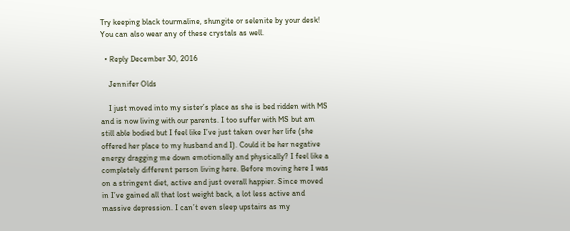Try keeping black tourmaline, shungite or selenite by your desk! You can also wear any of these crystals as well.

  • Reply December 30, 2016

    Jennifer Olds

    I just moved into my sister’s place as she is bed ridden with MS and is now living with our parents. I too suffer with MS but am still able bodied but I feel like I’ve just taken over her life (she offered her place to my husband and I). Could it be her negative energy dragging me down emotionally and physically? I feel like a completely different person living here. Before moving here I was on a stringent diet, active and just overall happier. Since moved in I’ve gained all that lost weight back, a lot less active and massive depression. I can’t even sleep upstairs as my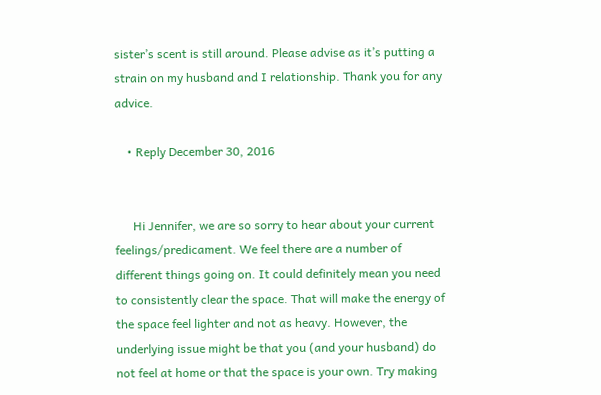sister’s scent is still around. Please advise as it’s putting a strain on my husband and I relationship. Thank you for any advice.

    • Reply December 30, 2016


      Hi Jennifer, we are so sorry to hear about your current feelings/predicament. We feel there are a number of different things going on. It could definitely mean you need to consistently clear the space. That will make the energy of the space feel lighter and not as heavy. However, the underlying issue might be that you (and your husband) do not feel at home or that the space is your own. Try making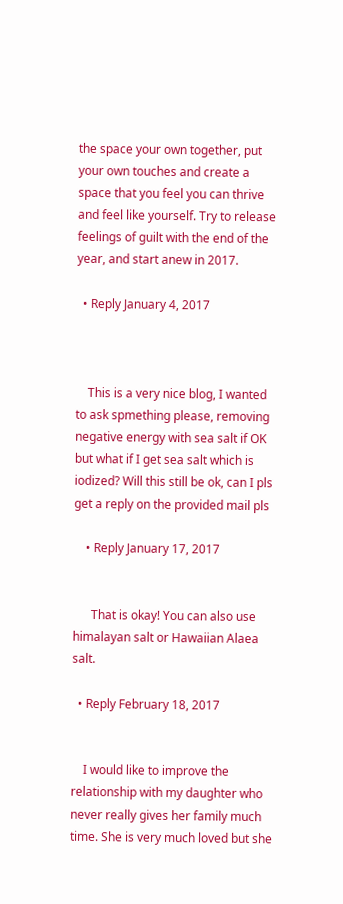the space your own together, put your own touches and create a space that you feel you can thrive and feel like yourself. Try to release feelings of guilt with the end of the year, and start anew in 2017.

  • Reply January 4, 2017



    This is a very nice blog, I wanted to ask spmething please, removing negative energy with sea salt if OK but what if I get sea salt which is iodized? Will this still be ok, can I pls get a reply on the provided mail pls

    • Reply January 17, 2017


      That is okay! You can also use himalayan salt or Hawaiian Alaea salt.

  • Reply February 18, 2017


    I would like to improve the relationship with my daughter who never really gives her family much time. She is very much loved but she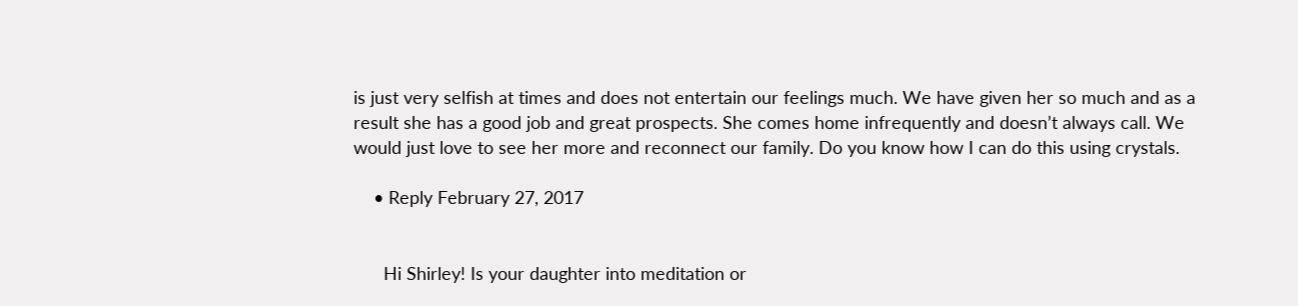is just very selfish at times and does not entertain our feelings much. We have given her so much and as a result she has a good job and great prospects. She comes home infrequently and doesn’t always call. We would just love to see her more and reconnect our family. Do you know how I can do this using crystals.

    • Reply February 27, 2017


      Hi Shirley! Is your daughter into meditation or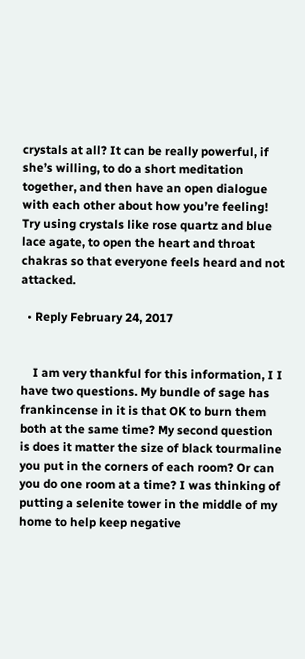crystals at all? It can be really powerful, if she’s willing, to do a short meditation together, and then have an open dialogue with each other about how you’re feeling! Try using crystals like rose quartz and blue lace agate, to open the heart and throat chakras so that everyone feels heard and not attacked.

  • Reply February 24, 2017


    I am very thankful for this information, I I have two questions. My bundle of sage has frankincense in it is that OK to burn them both at the same time? My second question is does it matter the size of black tourmaline you put in the corners of each room? Or can you do one room at a time? I was thinking of putting a selenite tower in the middle of my home to help keep negative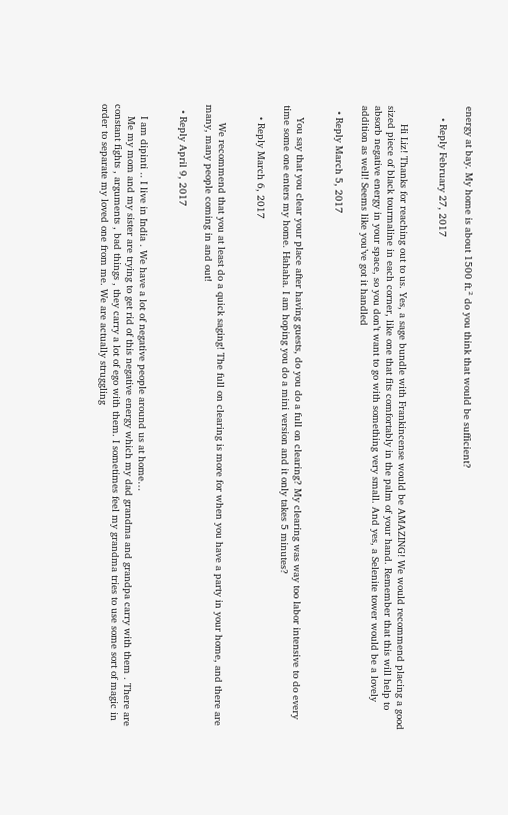energy at bay. My home is about 1500 ft.² do you think that would be sufficient?

    • Reply February 27, 2017


      Hi Liz! Thanks for reaching out to us. Yes, a sage bundle with Frankincense would be AMAZING! We would recommend placing a good sized piece of black tourmaline in each corner, like one that fits comfortably in the palm of your hand. Remember that this will help to absorb negative energy in your space, so you don’t want to go with something very small. And yes, a Selenite tower would be a lovely addition as well! Seems like you’ve got it handled

  • Reply March 5, 2017


    You say that you clear your place after having guests, do you do a full on clearing? My clearing was way too labor intensive to do every time some one enters my home. Hahaha. I am hoping you do a mini version and it only takes 5 minutes?

    • Reply March 6, 2017


      We recommend that you at least do a quick saging! The full on clearing is more for when you have a party in your home, and there are many, many people coming in and out!

  • Reply April 9, 2017


    I am dipinti .. I live in India . We have a lot of negative people around us at home…
    Me my mom and my sister are trying to get rid of this negative energy which my dad grandma and grandpa carry with them . There are constant fights , arguments , bad things , they carry a lot of ego with them. I sometimes feel my grandma tries to use some sort of magic in order to separate my loved one from me. We are actually struggling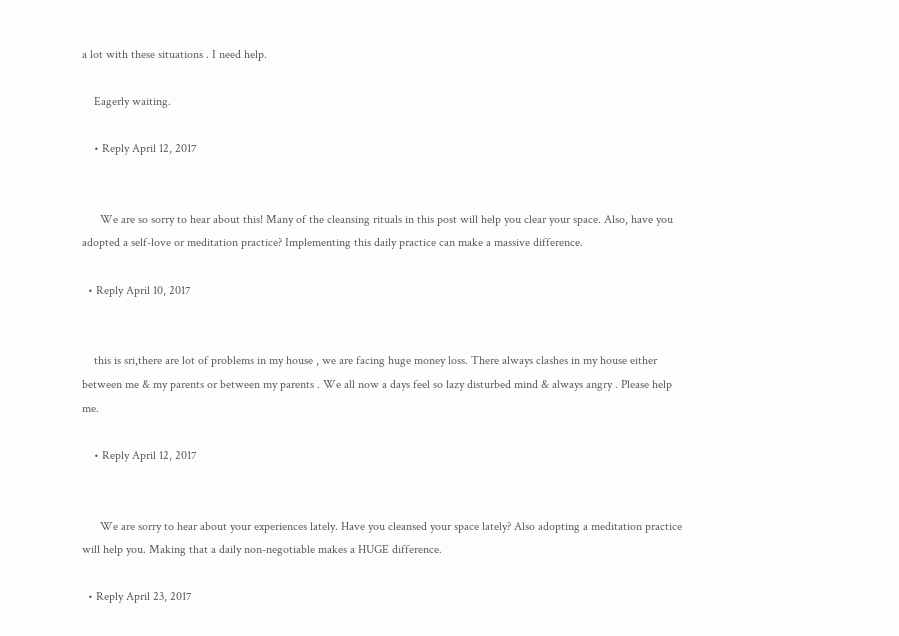a lot with these situations . I need help.

    Eagerly waiting.

    • Reply April 12, 2017


      We are so sorry to hear about this! Many of the cleansing rituals in this post will help you clear your space. Also, have you adopted a self-love or meditation practice? Implementing this daily practice can make a massive difference.

  • Reply April 10, 2017


    this is sri,there are lot of problems in my house , we are facing huge money loss. There always clashes in my house either between me & my parents or between my parents . We all now a days feel so lazy disturbed mind & always angry . Please help me.

    • Reply April 12, 2017


      We are sorry to hear about your experiences lately. Have you cleansed your space lately? Also adopting a meditation practice will help you. Making that a daily non-negotiable makes a HUGE difference.

  • Reply April 23, 2017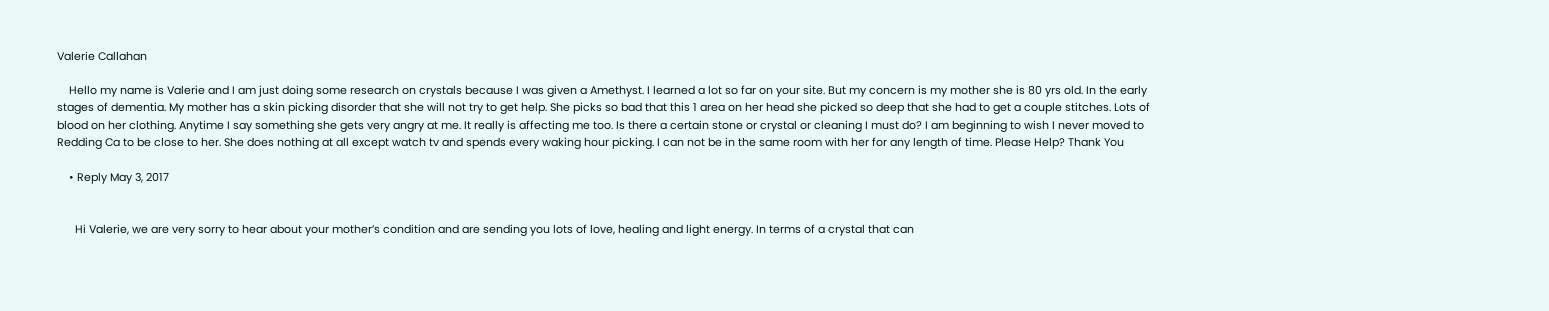Valerie Callahan

    Hello my name is Valerie and I am just doing some research on crystals because I was given a Amethyst. I learned a lot so far on your site. But my concern is my mother she is 80 yrs old. In the early stages of dementia. My mother has a skin picking disorder that she will not try to get help. She picks so bad that this 1 area on her head she picked so deep that she had to get a couple stitches. Lots of blood on her clothing. Anytime I say something she gets very angry at me. It really is affecting me too. Is there a certain stone or crystal or cleaning I must do? I am beginning to wish I never moved to Redding Ca to be close to her. She does nothing at all except watch tv and spends every waking hour picking. I can not be in the same room with her for any length of time. Please Help? Thank You

    • Reply May 3, 2017


      Hi Valerie, we are very sorry to hear about your mother’s condition and are sending you lots of love, healing and light energy. In terms of a crystal that can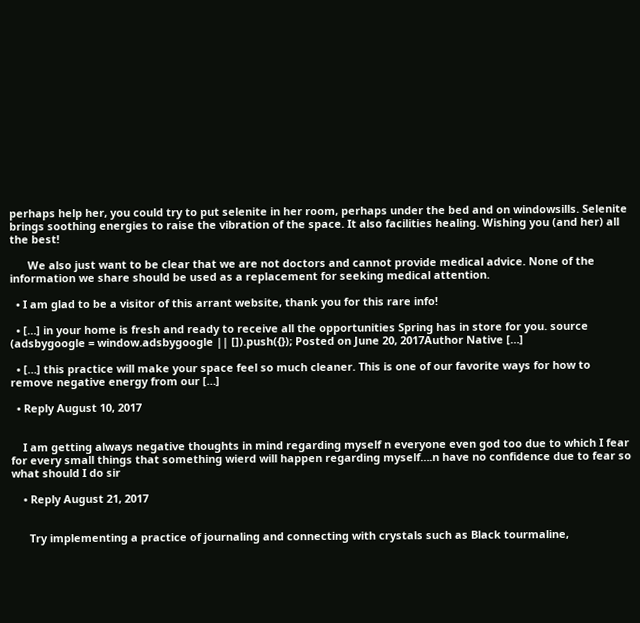perhaps help her, you could try to put selenite in her room, perhaps under the bed and on windowsills. Selenite brings soothing energies to raise the vibration of the space. It also facilities healing. Wishing you (and her) all the best!

      We also just want to be clear that we are not doctors and cannot provide medical advice. None of the information we share should be used as a replacement for seeking medical attention.

  • I am glad to be a visitor of this arrant website, thank you for this rare info!

  • […] in your home is fresh and ready to receive all the opportunities Spring has in store for you. source (adsbygoogle = window.adsbygoogle || []).push({}); Posted on June 20, 2017Author Native […]

  • […] this practice will make your space feel so much cleaner. This is one of our favorite ways for how to remove negative energy from our […]

  • Reply August 10, 2017


    I am getting always negative thoughts in mind regarding myself n everyone even god too due to which I fear for every small things that something wierd will happen regarding myself….n have no confidence due to fear so what should I do sir

    • Reply August 21, 2017


      Try implementing a practice of journaling and connecting with crystals such as Black tourmaline,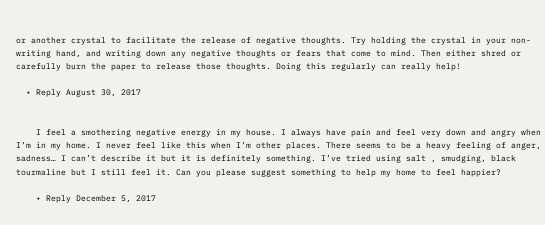or another crystal to facilitate the release of negative thoughts. Try holding the crystal in your non-writing hand, and writing down any negative thoughts or fears that come to mind. Then either shred or carefully burn the paper to release those thoughts. Doing this regularly can really help!

  • Reply August 30, 2017


    I feel a smothering negative energy in my house. I always have pain and feel very down and angry when I’m in my home. I never feel like this when I’m other places. There seems to be a heavy feeling of anger, sadness… I can’t describe it but it is definitely something. I’ve tried using salt , smudging, black tourmaline but I still feel it. Can you please suggest something to help my home to feel happier?

    • Reply December 5, 2017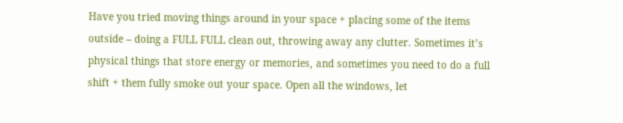Have you tried moving things around in your space + placing some of the items outside – doing a FULL FULL clean out, throwing away any clutter. Sometimes it’s physical things that store energy or memories, and sometimes you need to do a full shift + them fully smoke out your space. Open all the windows, let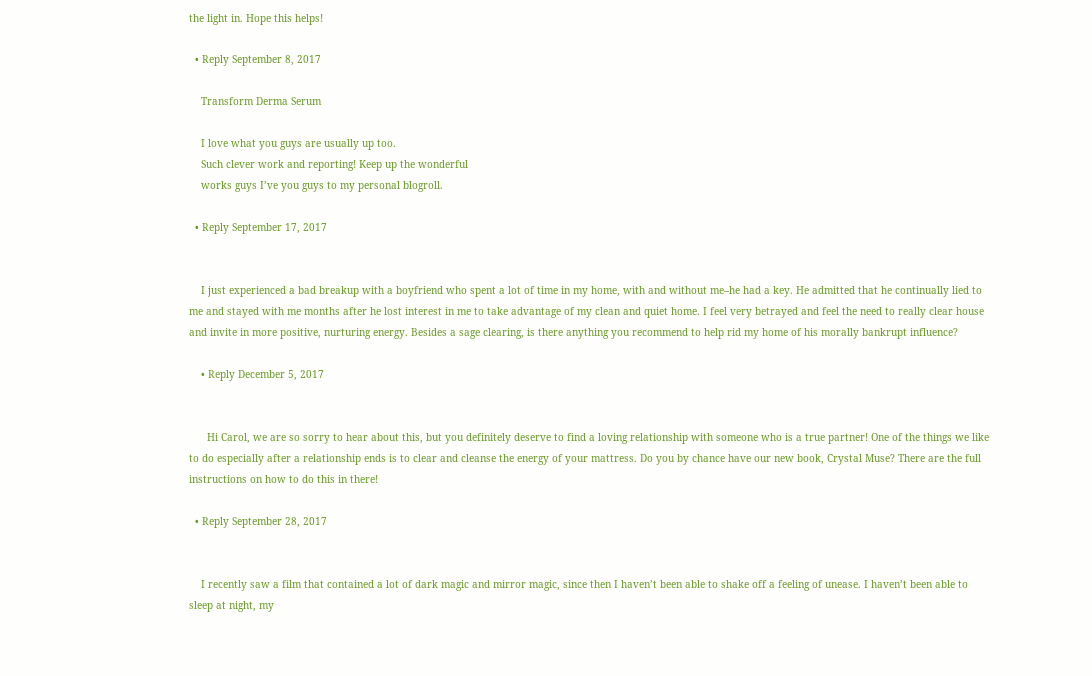the light in. Hope this helps!

  • Reply September 8, 2017

    Transform Derma Serum

    I love what you guys are usually up too.
    Such clever work and reporting! Keep up the wonderful
    works guys I’ve you guys to my personal blogroll.

  • Reply September 17, 2017


    I just experienced a bad breakup with a boyfriend who spent a lot of time in my home, with and without me–he had a key. He admitted that he continually lied to me and stayed with me months after he lost interest in me to take advantage of my clean and quiet home. I feel very betrayed and feel the need to really clear house and invite in more positive, nurturing energy. Besides a sage clearing, is there anything you recommend to help rid my home of his morally bankrupt influence?

    • Reply December 5, 2017


      Hi Carol, we are so sorry to hear about this, but you definitely deserve to find a loving relationship with someone who is a true partner! One of the things we like to do especially after a relationship ends is to clear and cleanse the energy of your mattress. Do you by chance have our new book, Crystal Muse? There are the full instructions on how to do this in there!

  • Reply September 28, 2017


    I recently saw a film that contained a lot of dark magic and mirror magic, since then I haven’t been able to shake off a feeling of unease. I haven’t been able to sleep at night, my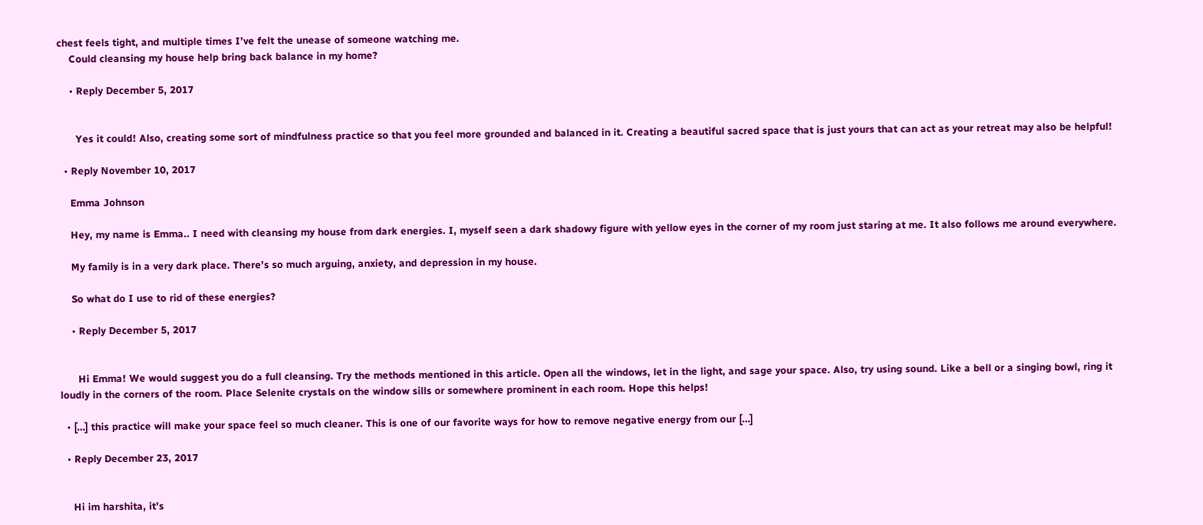chest feels tight, and multiple times I’ve felt the unease of someone watching me.
    Could cleansing my house help bring back balance in my home?

    • Reply December 5, 2017


      Yes it could! Also, creating some sort of mindfulness practice so that you feel more grounded and balanced in it. Creating a beautiful sacred space that is just yours that can act as your retreat may also be helpful!

  • Reply November 10, 2017

    Emma Johnson

    Hey, my name is Emma.. I need with cleansing my house from dark energies. I, myself seen a dark shadowy figure with yellow eyes in the corner of my room just staring at me. It also follows me around everywhere.

    My family is in a very dark place. There’s so much arguing, anxiety, and depression in my house.

    So what do I use to rid of these energies?

    • Reply December 5, 2017


      Hi Emma! We would suggest you do a full cleansing. Try the methods mentioned in this article. Open all the windows, let in the light, and sage your space. Also, try using sound. Like a bell or a singing bowl, ring it loudly in the corners of the room. Place Selenite crystals on the window sills or somewhere prominent in each room. Hope this helps!

  • […] this practice will make your space feel so much cleaner. This is one of our favorite ways for how to remove negative energy from our […]

  • Reply December 23, 2017


    Hi im harshita, it’s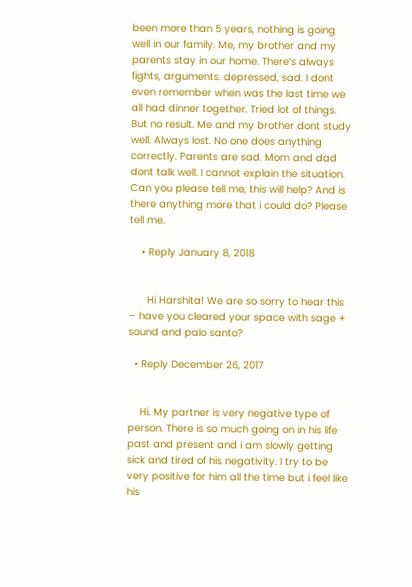been more than 5 years, nothing is going well in our family. Me, my brother and my parents stay in our home. There’s always fights, arguments. depressed, sad. I dont even remember when was the last time we all had dinner together. Tried lot of things. But no result. Me and my brother dont study well. Always lost. No one does anything correctly. Parents are sad. Mom and dad dont talk well. I cannot explain the situation. Can you please tell me, this will help? And is there anything more that i could do? Please tell me.

    • Reply January 8, 2018


      Hi Harshita! We are so sorry to hear this – have you cleared your space with sage + sound and palo santo?

  • Reply December 26, 2017


    Hi. My partner is very negative type of person. There is so much going on in his life past and present and i am slowly getting sick and tired of his negativity. I try to be very positive for him all the time but i feel like his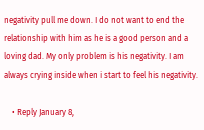negativity pull me down. I do not want to end the relationship with him as he is a good person and a loving dad. My only problem is his negativity. I am always crying inside when i start to feel his negativity.

    • Reply January 8,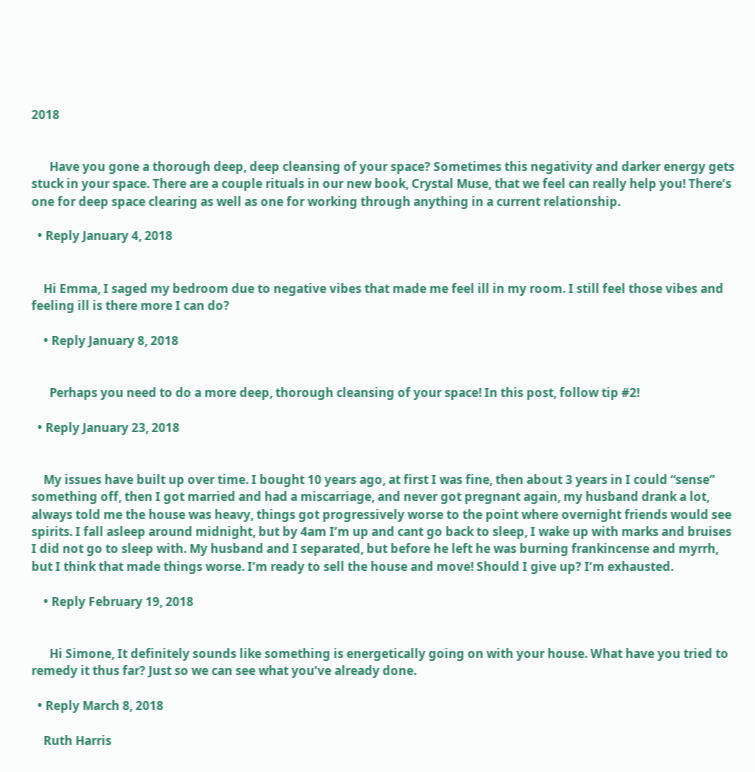2018


      Have you gone a thorough deep, deep cleansing of your space? Sometimes this negativity and darker energy gets stuck in your space. There are a couple rituals in our new book, Crystal Muse, that we feel can really help you! There’s one for deep space clearing as well as one for working through anything in a current relationship.

  • Reply January 4, 2018


    Hi Emma, I saged my bedroom due to negative vibes that made me feel ill in my room. I still feel those vibes and feeling ill is there more I can do?

    • Reply January 8, 2018


      Perhaps you need to do a more deep, thorough cleansing of your space! In this post, follow tip #2!

  • Reply January 23, 2018


    My issues have built up over time. I bought 10 years ago, at first I was fine, then about 3 years in I could “sense” something off, then I got married and had a miscarriage, and never got pregnant again, my husband drank a lot, always told me the house was heavy, things got progressively worse to the point where overnight friends would see spirits. I fall asleep around midnight, but by 4am I’m up and cant go back to sleep, I wake up with marks and bruises I did not go to sleep with. My husband and I separated, but before he left he was burning frankincense and myrrh, but I think that made things worse. I’m ready to sell the house and move! Should I give up? I’m exhausted.

    • Reply February 19, 2018


      Hi Simone, It definitely sounds like something is energetically going on with your house. What have you tried to remedy it thus far? Just so we can see what you’ve already done.

  • Reply March 8, 2018

    Ruth Harris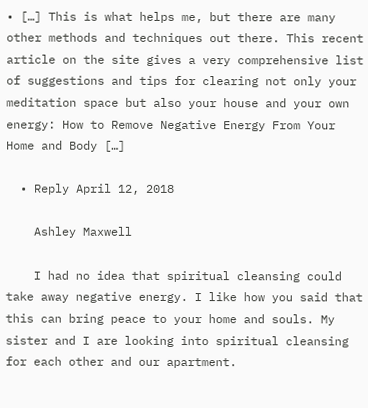• […] This is what helps me, but there are many other methods and techniques out there. This recent article on the site gives a very comprehensive list of suggestions and tips for clearing not only your meditation space but also your house and your own energy: How to Remove Negative Energy From Your Home and Body […]

  • Reply April 12, 2018

    Ashley Maxwell

    I had no idea that spiritual cleansing could take away negative energy. I like how you said that this can bring peace to your home and souls. My sister and I are looking into spiritual cleansing for each other and our apartment.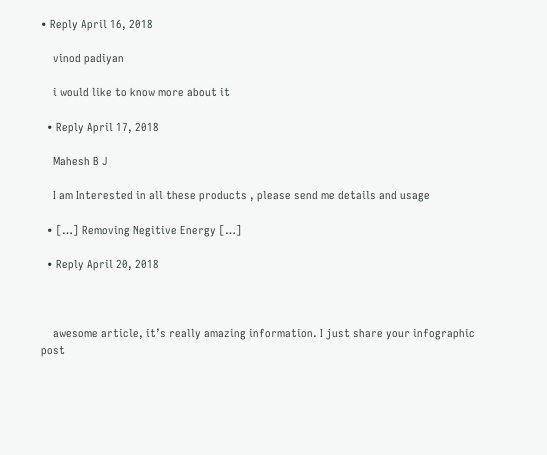• Reply April 16, 2018

    vinod padiyan

    i would like to know more about it

  • Reply April 17, 2018

    Mahesh B J

    I am Interested in all these products , please send me details and usage

  • […] Removing Negitive Energy […]

  • Reply April 20, 2018



    awesome article, it’s really amazing information. I just share your infographic post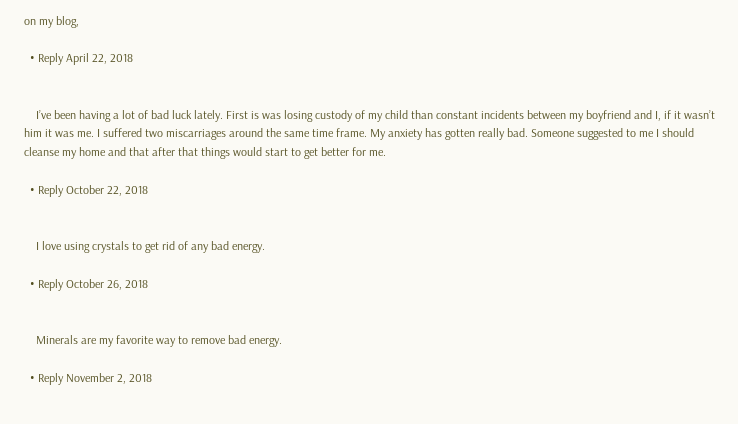on my blog,

  • Reply April 22, 2018


    I’ve been having a lot of bad luck lately. First is was losing custody of my child than constant incidents between my boyfriend and I, if it wasn’t him it was me. I suffered two miscarriages around the same time frame. My anxiety has gotten really bad. Someone suggested to me I should cleanse my home and that after that things would start to get better for me.

  • Reply October 22, 2018


    I love using crystals to get rid of any bad energy.

  • Reply October 26, 2018


    Minerals are my favorite way to remove bad energy.

  • Reply November 2, 2018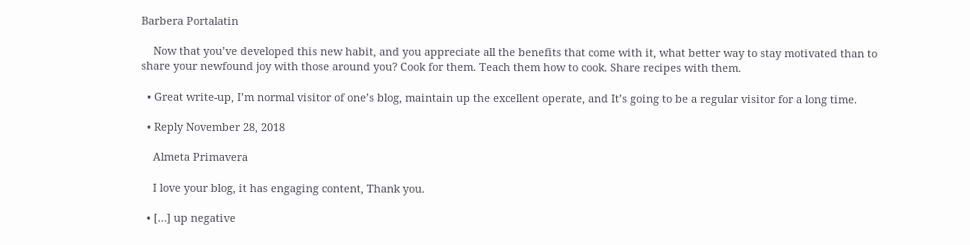Barbera Portalatin

    Now that you’ve developed this new habit, and you appreciate all the benefits that come with it, what better way to stay motivated than to share your newfound joy with those around you? Cook for them. Teach them how to cook. Share recipes with them.

  • Great write-up, I’m normal visitor of one’s blog, maintain up the excellent operate, and It’s going to be a regular visitor for a long time.

  • Reply November 28, 2018

    Almeta Primavera

    I love your blog, it has engaging content, Thank you.

  • […] up negative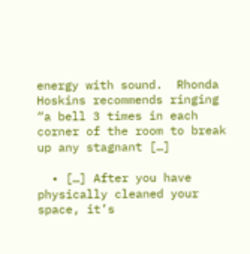energy with sound.  Rhonda Hoskins recommends ringing “a bell 3 times in each corner of the room to break up any stagnant […]

  • […] After you have physically cleaned your space, it’s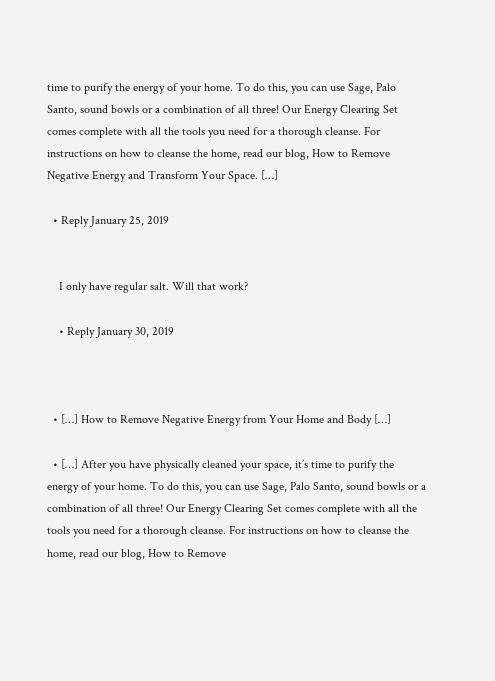time to purify the energy of your home. To do this, you can use Sage, Palo Santo, sound bowls or a combination of all three! Our Energy Clearing Set comes complete with all the tools you need for a thorough cleanse. For instructions on how to cleanse the home, read our blog, How to Remove Negative Energy and Transform Your Space. […]

  • Reply January 25, 2019


    I only have regular salt. Will that work?

    • Reply January 30, 2019



  • […] How to Remove Negative Energy from Your Home and Body […]

  • […] After you have physically cleaned your space, it’s time to purify the energy of your home. To do this, you can use Sage, Palo Santo, sound bowls or a combination of all three! Our Energy Clearing Set comes complete with all the tools you need for a thorough cleanse. For instructions on how to cleanse the home, read our blog, How to Remove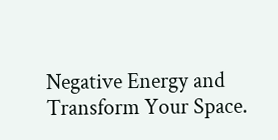Negative Energy and Transform Your Space.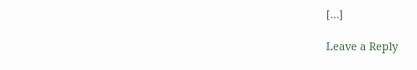[…]

Leave a Reply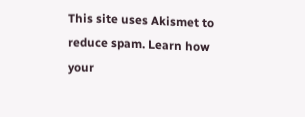This site uses Akismet to reduce spam. Learn how your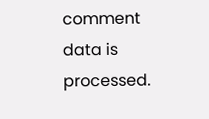comment data is processed.